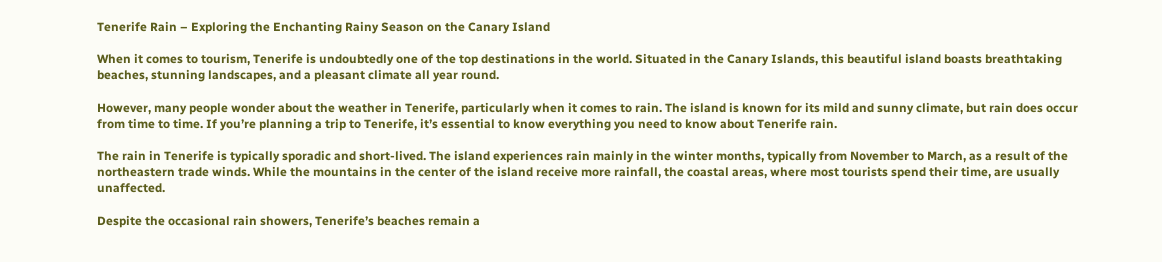Tenerife Rain – Exploring the Enchanting Rainy Season on the Canary Island

When it comes to tourism, Tenerife is undoubtedly one of the top destinations in the world. Situated in the Canary Islands, this beautiful island boasts breathtaking beaches, stunning landscapes, and a pleasant climate all year round.

However, many people wonder about the weather in Tenerife, particularly when it comes to rain. The island is known for its mild and sunny climate, but rain does occur from time to time. If you’re planning a trip to Tenerife, it’s essential to know everything you need to know about Tenerife rain.

The rain in Tenerife is typically sporadic and short-lived. The island experiences rain mainly in the winter months, typically from November to March, as a result of the northeastern trade winds. While the mountains in the center of the island receive more rainfall, the coastal areas, where most tourists spend their time, are usually unaffected.

Despite the occasional rain showers, Tenerife’s beaches remain a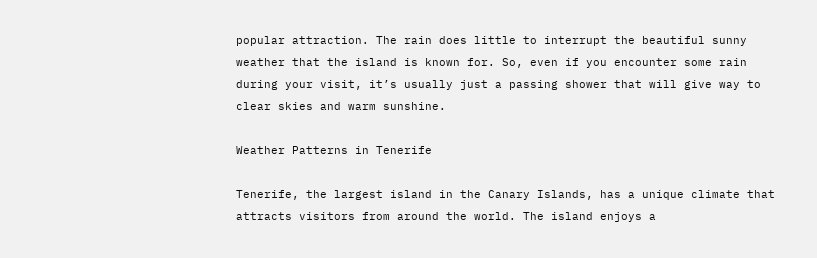popular attraction. The rain does little to interrupt the beautiful sunny weather that the island is known for. So, even if you encounter some rain during your visit, it’s usually just a passing shower that will give way to clear skies and warm sunshine.

Weather Patterns in Tenerife

Tenerife, the largest island in the Canary Islands, has a unique climate that attracts visitors from around the world. The island enjoys a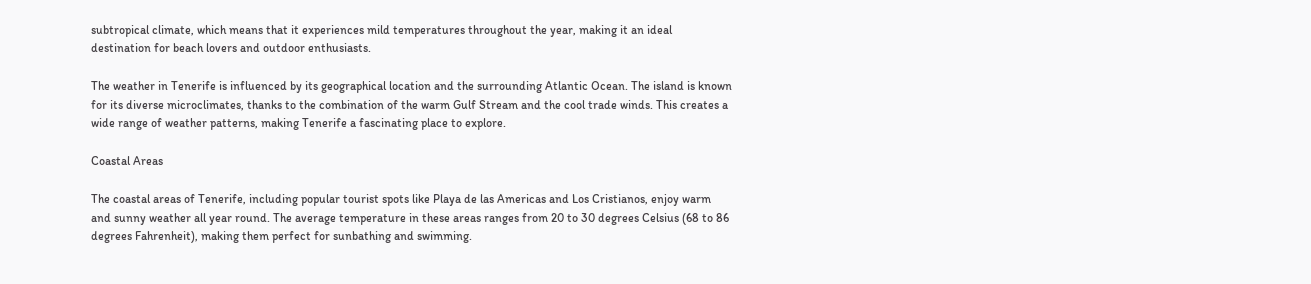subtropical climate, which means that it experiences mild temperatures throughout the year, making it an ideal destination for beach lovers and outdoor enthusiasts.

The weather in Tenerife is influenced by its geographical location and the surrounding Atlantic Ocean. The island is known for its diverse microclimates, thanks to the combination of the warm Gulf Stream and the cool trade winds. This creates a wide range of weather patterns, making Tenerife a fascinating place to explore.

Coastal Areas

The coastal areas of Tenerife, including popular tourist spots like Playa de las Americas and Los Cristianos, enjoy warm and sunny weather all year round. The average temperature in these areas ranges from 20 to 30 degrees Celsius (68 to 86 degrees Fahrenheit), making them perfect for sunbathing and swimming.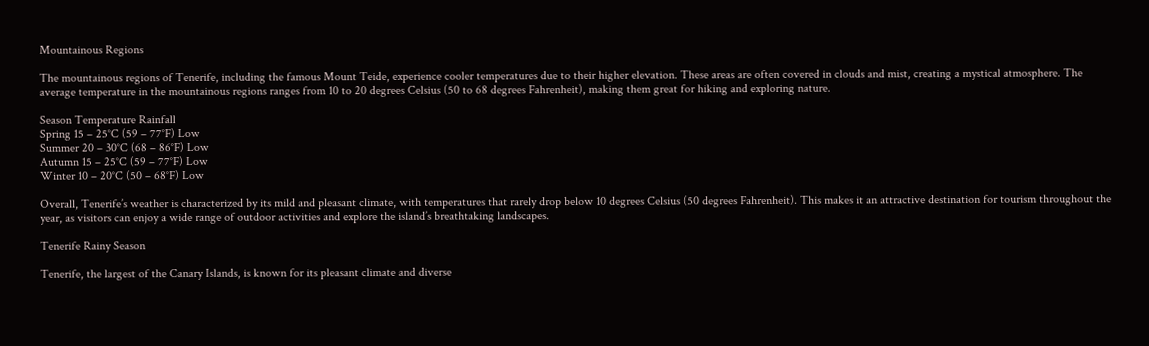Mountainous Regions

The mountainous regions of Tenerife, including the famous Mount Teide, experience cooler temperatures due to their higher elevation. These areas are often covered in clouds and mist, creating a mystical atmosphere. The average temperature in the mountainous regions ranges from 10 to 20 degrees Celsius (50 to 68 degrees Fahrenheit), making them great for hiking and exploring nature.

Season Temperature Rainfall
Spring 15 – 25°C (59 – 77°F) Low
Summer 20 – 30°C (68 – 86°F) Low
Autumn 15 – 25°C (59 – 77°F) Low
Winter 10 – 20°C (50 – 68°F) Low

Overall, Tenerife’s weather is characterized by its mild and pleasant climate, with temperatures that rarely drop below 10 degrees Celsius (50 degrees Fahrenheit). This makes it an attractive destination for tourism throughout the year, as visitors can enjoy a wide range of outdoor activities and explore the island’s breathtaking landscapes.

Tenerife Rainy Season

Tenerife, the largest of the Canary Islands, is known for its pleasant climate and diverse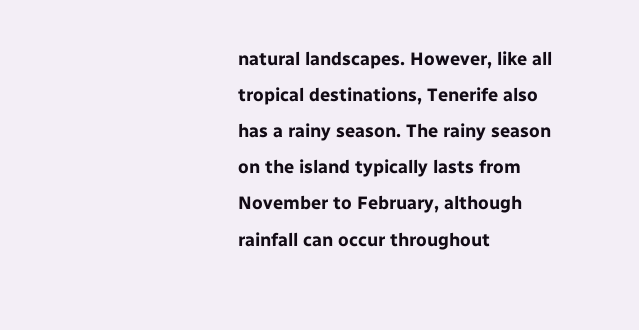natural landscapes. However, like all tropical destinations, Tenerife also has a rainy season. The rainy season on the island typically lasts from November to February, although rainfall can occur throughout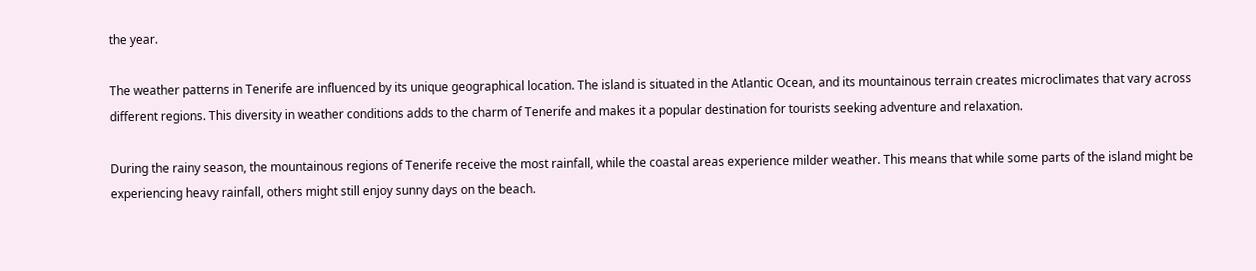the year.

The weather patterns in Tenerife are influenced by its unique geographical location. The island is situated in the Atlantic Ocean, and its mountainous terrain creates microclimates that vary across different regions. This diversity in weather conditions adds to the charm of Tenerife and makes it a popular destination for tourists seeking adventure and relaxation.

During the rainy season, the mountainous regions of Tenerife receive the most rainfall, while the coastal areas experience milder weather. This means that while some parts of the island might be experiencing heavy rainfall, others might still enjoy sunny days on the beach.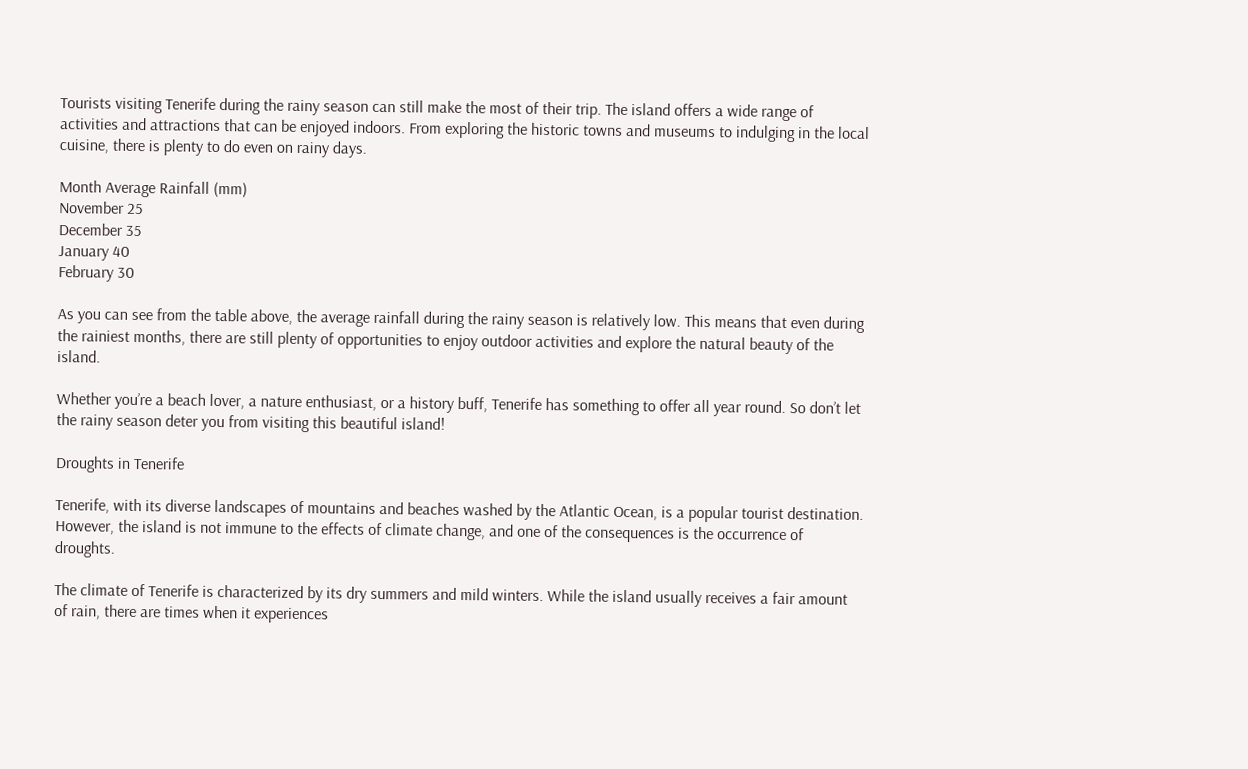Tourists visiting Tenerife during the rainy season can still make the most of their trip. The island offers a wide range of activities and attractions that can be enjoyed indoors. From exploring the historic towns and museums to indulging in the local cuisine, there is plenty to do even on rainy days.

Month Average Rainfall (mm)
November 25
December 35
January 40
February 30

As you can see from the table above, the average rainfall during the rainy season is relatively low. This means that even during the rainiest months, there are still plenty of opportunities to enjoy outdoor activities and explore the natural beauty of the island.

Whether you’re a beach lover, a nature enthusiast, or a history buff, Tenerife has something to offer all year round. So don’t let the rainy season deter you from visiting this beautiful island!

Droughts in Tenerife

Tenerife, with its diverse landscapes of mountains and beaches washed by the Atlantic Ocean, is a popular tourist destination. However, the island is not immune to the effects of climate change, and one of the consequences is the occurrence of droughts.

The climate of Tenerife is characterized by its dry summers and mild winters. While the island usually receives a fair amount of rain, there are times when it experiences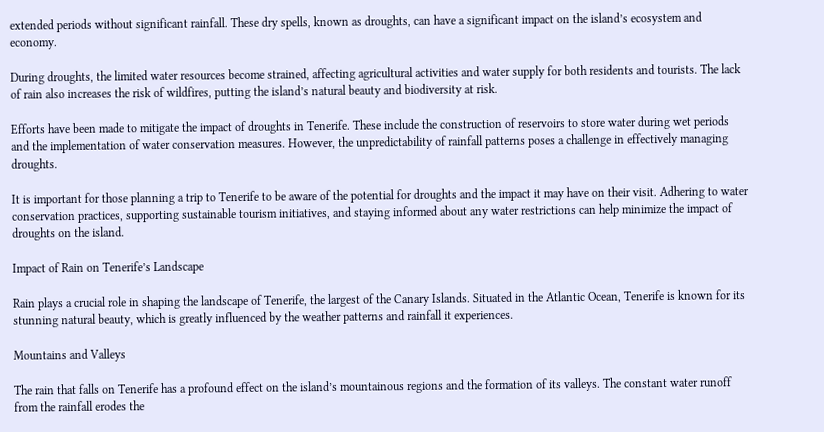extended periods without significant rainfall. These dry spells, known as droughts, can have a significant impact on the island’s ecosystem and economy.

During droughts, the limited water resources become strained, affecting agricultural activities and water supply for both residents and tourists. The lack of rain also increases the risk of wildfires, putting the island’s natural beauty and biodiversity at risk.

Efforts have been made to mitigate the impact of droughts in Tenerife. These include the construction of reservoirs to store water during wet periods and the implementation of water conservation measures. However, the unpredictability of rainfall patterns poses a challenge in effectively managing droughts.

It is important for those planning a trip to Tenerife to be aware of the potential for droughts and the impact it may have on their visit. Adhering to water conservation practices, supporting sustainable tourism initiatives, and staying informed about any water restrictions can help minimize the impact of droughts on the island.

Impact of Rain on Tenerife’s Landscape

Rain plays a crucial role in shaping the landscape of Tenerife, the largest of the Canary Islands. Situated in the Atlantic Ocean, Tenerife is known for its stunning natural beauty, which is greatly influenced by the weather patterns and rainfall it experiences.

Mountains and Valleys

The rain that falls on Tenerife has a profound effect on the island’s mountainous regions and the formation of its valleys. The constant water runoff from the rainfall erodes the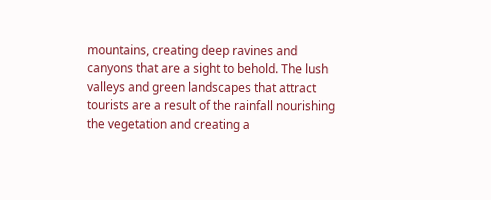mountains, creating deep ravines and canyons that are a sight to behold. The lush valleys and green landscapes that attract tourists are a result of the rainfall nourishing the vegetation and creating a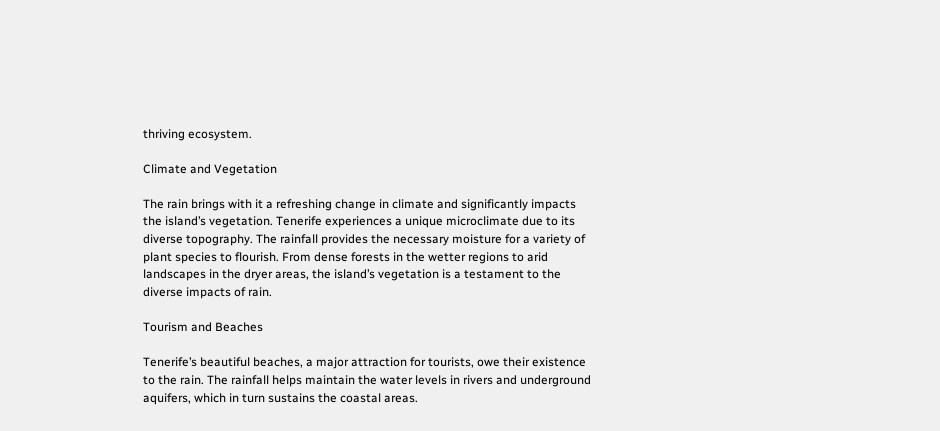thriving ecosystem.

Climate and Vegetation

The rain brings with it a refreshing change in climate and significantly impacts the island’s vegetation. Tenerife experiences a unique microclimate due to its diverse topography. The rainfall provides the necessary moisture for a variety of plant species to flourish. From dense forests in the wetter regions to arid landscapes in the dryer areas, the island’s vegetation is a testament to the diverse impacts of rain.

Tourism and Beaches

Tenerife’s beautiful beaches, a major attraction for tourists, owe their existence to the rain. The rainfall helps maintain the water levels in rivers and underground aquifers, which in turn sustains the coastal areas.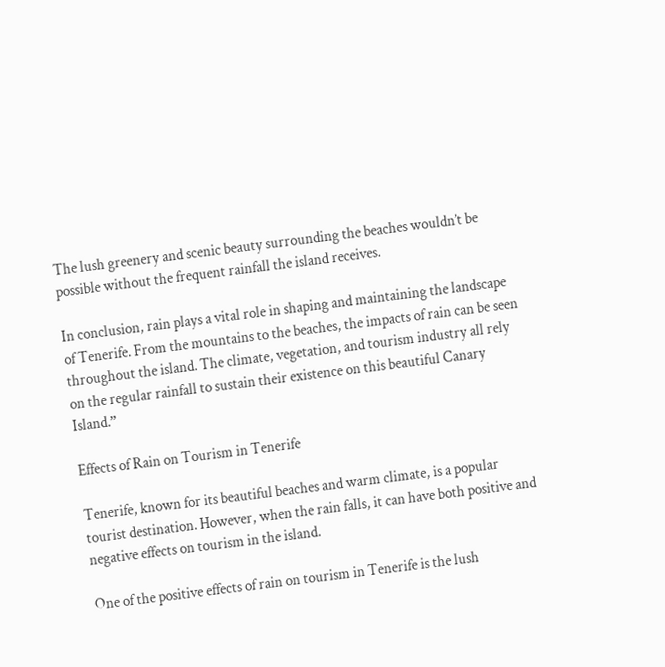The lush greenery and scenic beauty surrounding the beaches wouldn’t be possible without the frequent rainfall the island receives.

In conclusion, rain plays a vital role in shaping and maintaining the landscape of Tenerife. From the mountains to the beaches, the impacts of rain can be seen throughout the island. The climate, vegetation, and tourism industry all rely on the regular rainfall to sustain their existence on this beautiful Canary Island.”

Effects of Rain on Tourism in Tenerife

Tenerife, known for its beautiful beaches and warm climate, is a popular tourist destination. However, when the rain falls, it can have both positive and negative effects on tourism in the island.

One of the positive effects of rain on tourism in Tenerife is the lush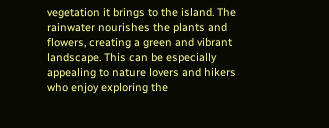vegetation it brings to the island. The rainwater nourishes the plants and flowers, creating a green and vibrant landscape. This can be especially appealing to nature lovers and hikers who enjoy exploring the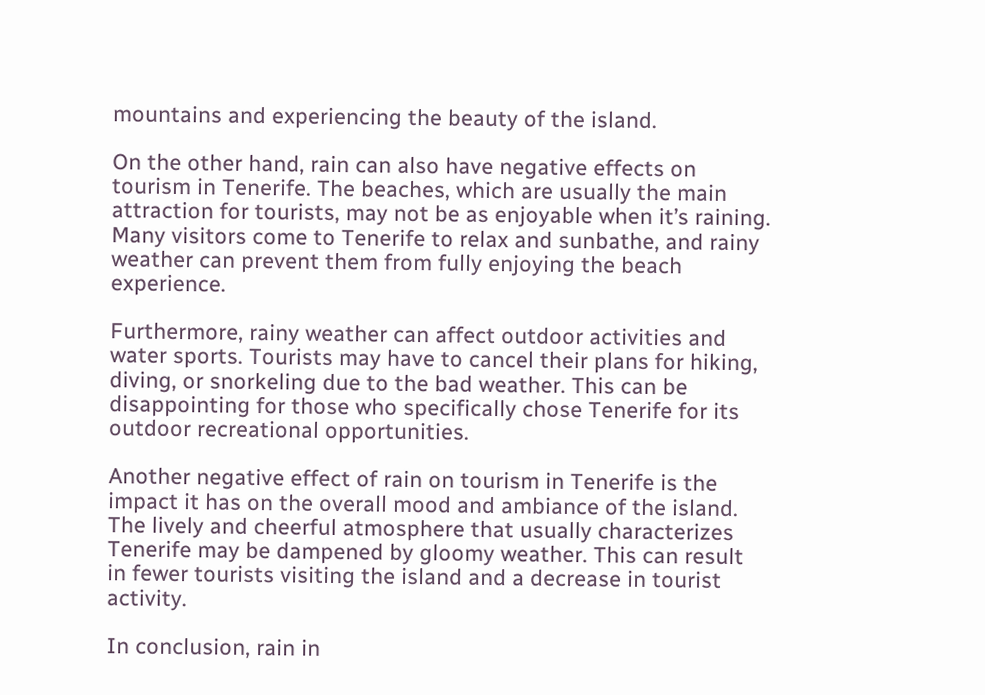mountains and experiencing the beauty of the island.

On the other hand, rain can also have negative effects on tourism in Tenerife. The beaches, which are usually the main attraction for tourists, may not be as enjoyable when it’s raining. Many visitors come to Tenerife to relax and sunbathe, and rainy weather can prevent them from fully enjoying the beach experience.

Furthermore, rainy weather can affect outdoor activities and water sports. Tourists may have to cancel their plans for hiking, diving, or snorkeling due to the bad weather. This can be disappointing for those who specifically chose Tenerife for its outdoor recreational opportunities.

Another negative effect of rain on tourism in Tenerife is the impact it has on the overall mood and ambiance of the island. The lively and cheerful atmosphere that usually characterizes Tenerife may be dampened by gloomy weather. This can result in fewer tourists visiting the island and a decrease in tourist activity.

In conclusion, rain in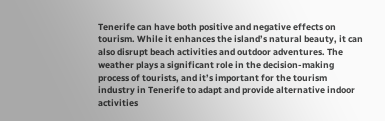Tenerife can have both positive and negative effects on tourism. While it enhances the island’s natural beauty, it can also disrupt beach activities and outdoor adventures. The weather plays a significant role in the decision-making process of tourists, and it’s important for the tourism industry in Tenerife to adapt and provide alternative indoor activities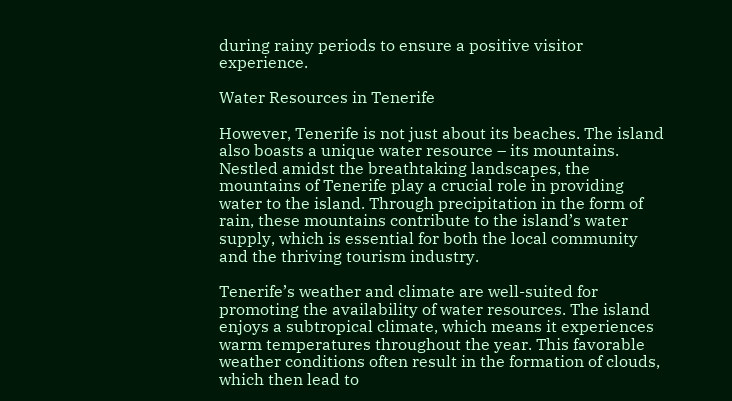during rainy periods to ensure a positive visitor experience.

Water Resources in Tenerife

However, Tenerife is not just about its beaches. The island also boasts a unique water resource – its mountains. Nestled amidst the breathtaking landscapes, the mountains of Tenerife play a crucial role in providing water to the island. Through precipitation in the form of rain, these mountains contribute to the island’s water supply, which is essential for both the local community and the thriving tourism industry.

Tenerife’s weather and climate are well-suited for promoting the availability of water resources. The island enjoys a subtropical climate, which means it experiences warm temperatures throughout the year. This favorable weather conditions often result in the formation of clouds, which then lead to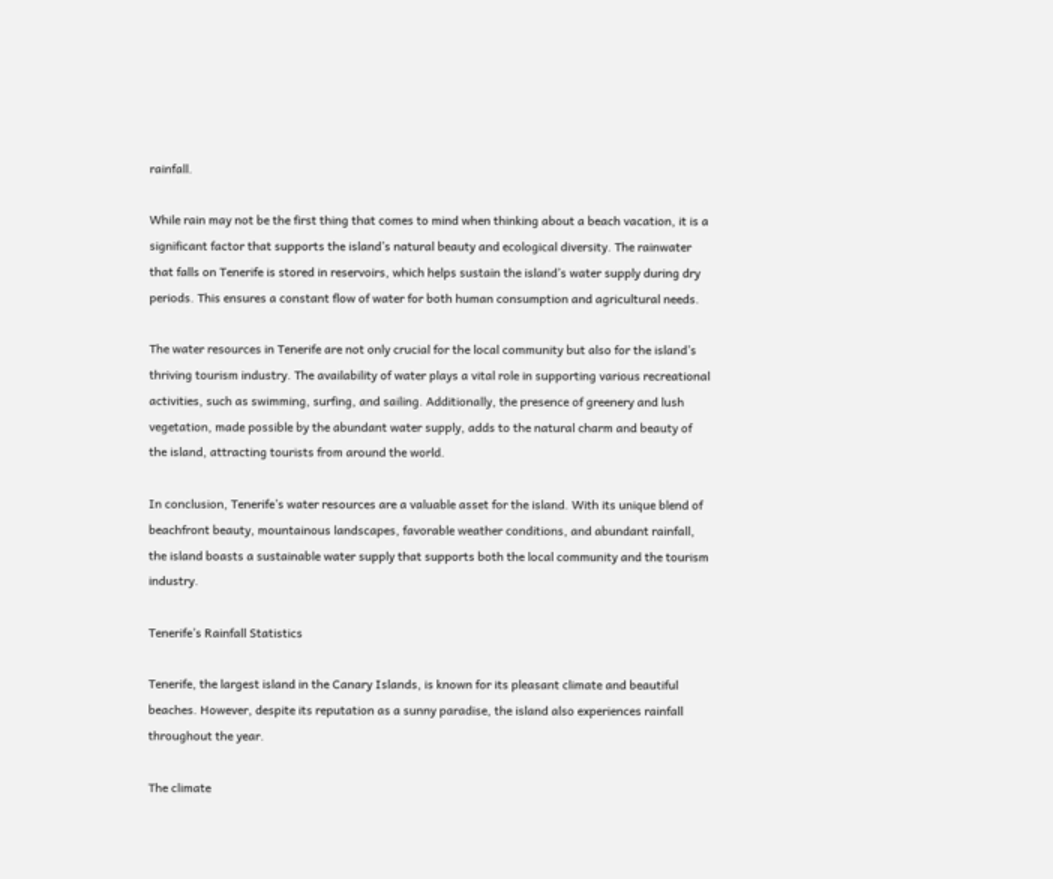rainfall.

While rain may not be the first thing that comes to mind when thinking about a beach vacation, it is a significant factor that supports the island’s natural beauty and ecological diversity. The rainwater that falls on Tenerife is stored in reservoirs, which helps sustain the island’s water supply during dry periods. This ensures a constant flow of water for both human consumption and agricultural needs.

The water resources in Tenerife are not only crucial for the local community but also for the island’s thriving tourism industry. The availability of water plays a vital role in supporting various recreational activities, such as swimming, surfing, and sailing. Additionally, the presence of greenery and lush vegetation, made possible by the abundant water supply, adds to the natural charm and beauty of the island, attracting tourists from around the world.

In conclusion, Tenerife’s water resources are a valuable asset for the island. With its unique blend of beachfront beauty, mountainous landscapes, favorable weather conditions, and abundant rainfall, the island boasts a sustainable water supply that supports both the local community and the tourism industry.

Tenerife’s Rainfall Statistics

Tenerife, the largest island in the Canary Islands, is known for its pleasant climate and beautiful beaches. However, despite its reputation as a sunny paradise, the island also experiences rainfall throughout the year.

The climate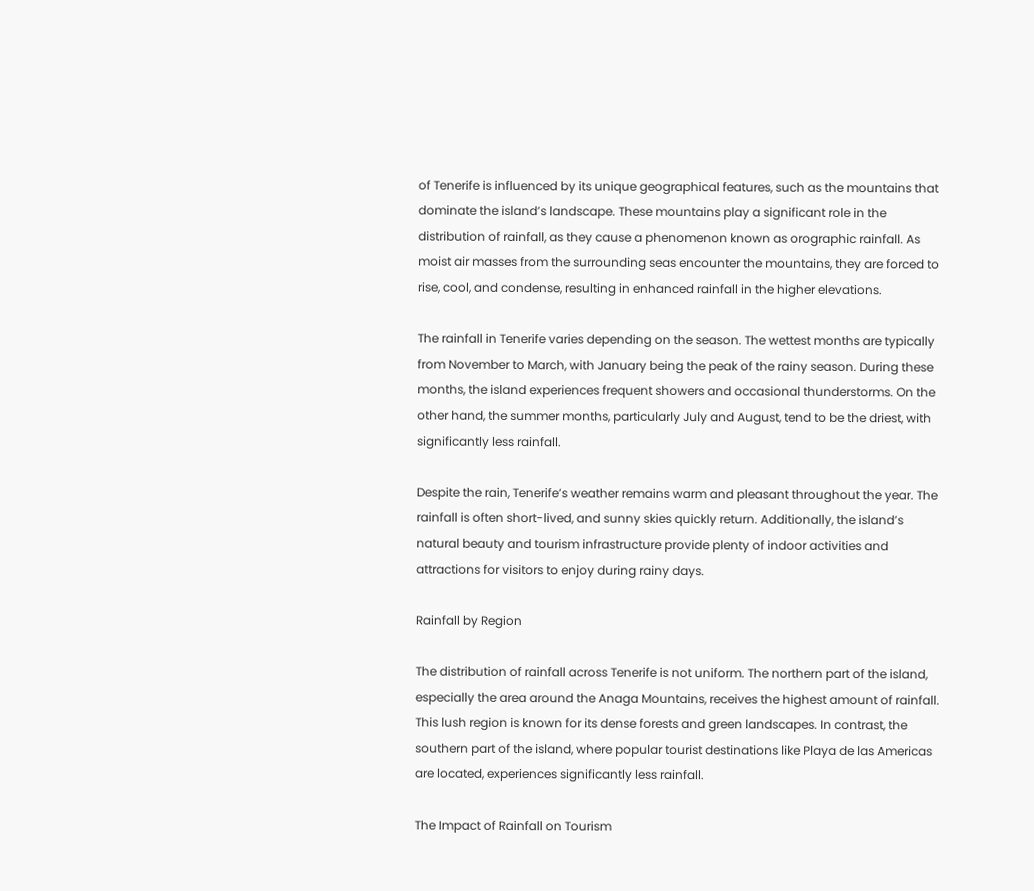of Tenerife is influenced by its unique geographical features, such as the mountains that dominate the island’s landscape. These mountains play a significant role in the distribution of rainfall, as they cause a phenomenon known as orographic rainfall. As moist air masses from the surrounding seas encounter the mountains, they are forced to rise, cool, and condense, resulting in enhanced rainfall in the higher elevations.

The rainfall in Tenerife varies depending on the season. The wettest months are typically from November to March, with January being the peak of the rainy season. During these months, the island experiences frequent showers and occasional thunderstorms. On the other hand, the summer months, particularly July and August, tend to be the driest, with significantly less rainfall.

Despite the rain, Tenerife’s weather remains warm and pleasant throughout the year. The rainfall is often short-lived, and sunny skies quickly return. Additionally, the island’s natural beauty and tourism infrastructure provide plenty of indoor activities and attractions for visitors to enjoy during rainy days.

Rainfall by Region

The distribution of rainfall across Tenerife is not uniform. The northern part of the island, especially the area around the Anaga Mountains, receives the highest amount of rainfall. This lush region is known for its dense forests and green landscapes. In contrast, the southern part of the island, where popular tourist destinations like Playa de las Americas are located, experiences significantly less rainfall.

The Impact of Rainfall on Tourism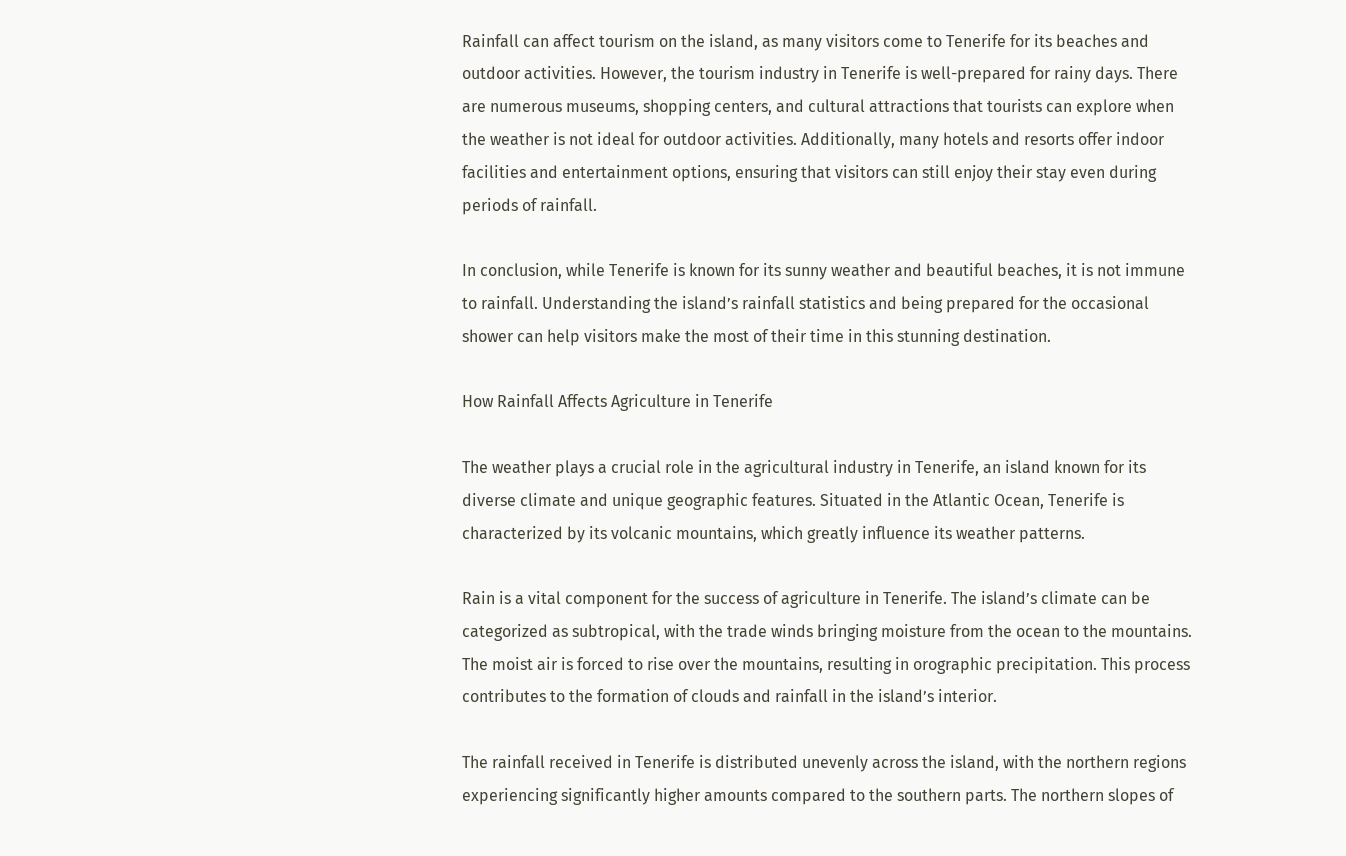Rainfall can affect tourism on the island, as many visitors come to Tenerife for its beaches and outdoor activities. However, the tourism industry in Tenerife is well-prepared for rainy days. There are numerous museums, shopping centers, and cultural attractions that tourists can explore when the weather is not ideal for outdoor activities. Additionally, many hotels and resorts offer indoor facilities and entertainment options, ensuring that visitors can still enjoy their stay even during periods of rainfall.

In conclusion, while Tenerife is known for its sunny weather and beautiful beaches, it is not immune to rainfall. Understanding the island’s rainfall statistics and being prepared for the occasional shower can help visitors make the most of their time in this stunning destination.

How Rainfall Affects Agriculture in Tenerife

The weather plays a crucial role in the agricultural industry in Tenerife, an island known for its diverse climate and unique geographic features. Situated in the Atlantic Ocean, Tenerife is characterized by its volcanic mountains, which greatly influence its weather patterns.

Rain is a vital component for the success of agriculture in Tenerife. The island’s climate can be categorized as subtropical, with the trade winds bringing moisture from the ocean to the mountains. The moist air is forced to rise over the mountains, resulting in orographic precipitation. This process contributes to the formation of clouds and rainfall in the island’s interior.

The rainfall received in Tenerife is distributed unevenly across the island, with the northern regions experiencing significantly higher amounts compared to the southern parts. The northern slopes of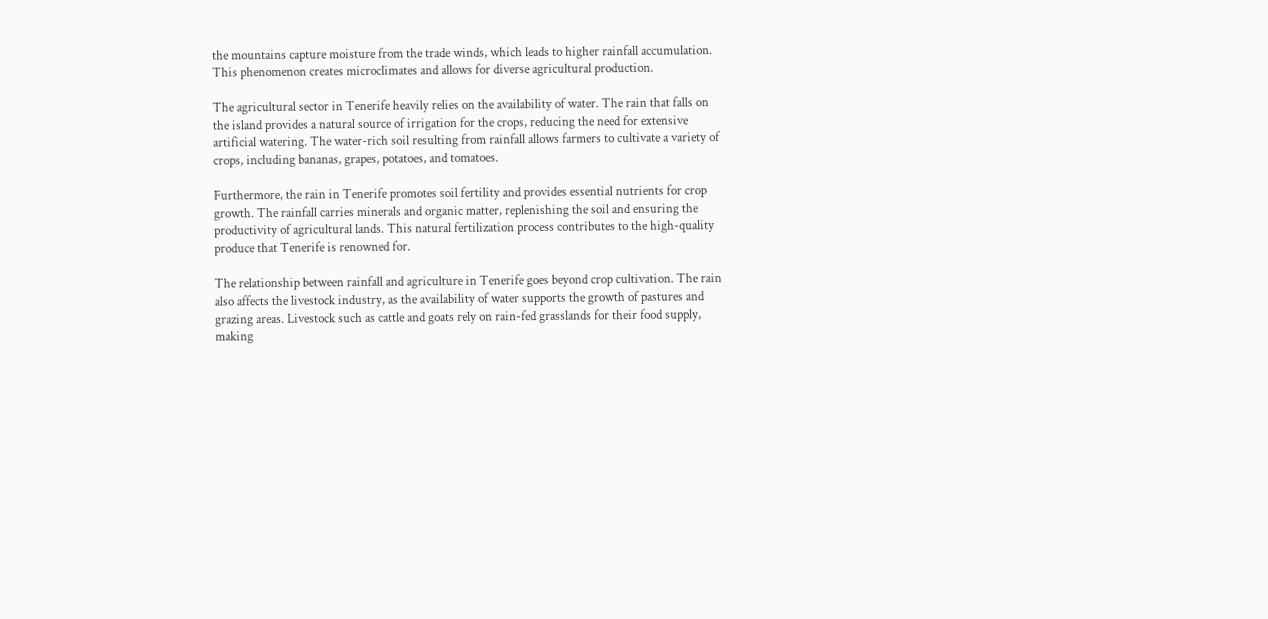the mountains capture moisture from the trade winds, which leads to higher rainfall accumulation. This phenomenon creates microclimates and allows for diverse agricultural production.

The agricultural sector in Tenerife heavily relies on the availability of water. The rain that falls on the island provides a natural source of irrigation for the crops, reducing the need for extensive artificial watering. The water-rich soil resulting from rainfall allows farmers to cultivate a variety of crops, including bananas, grapes, potatoes, and tomatoes.

Furthermore, the rain in Tenerife promotes soil fertility and provides essential nutrients for crop growth. The rainfall carries minerals and organic matter, replenishing the soil and ensuring the productivity of agricultural lands. This natural fertilization process contributes to the high-quality produce that Tenerife is renowned for.

The relationship between rainfall and agriculture in Tenerife goes beyond crop cultivation. The rain also affects the livestock industry, as the availability of water supports the growth of pastures and grazing areas. Livestock such as cattle and goats rely on rain-fed grasslands for their food supply, making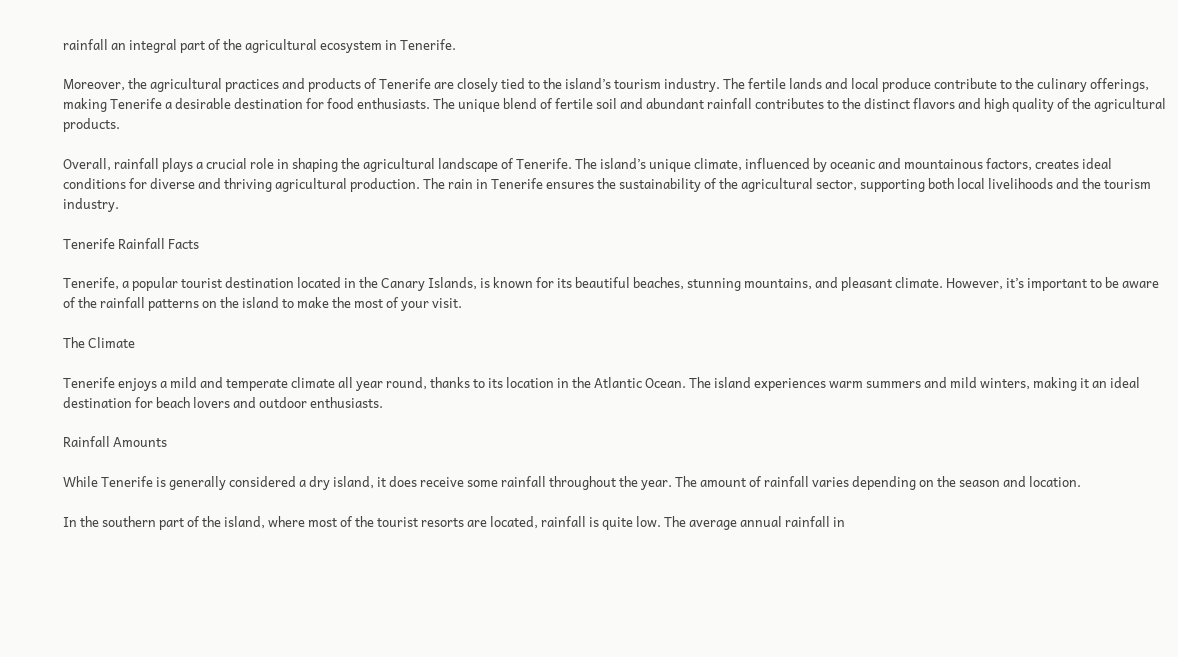rainfall an integral part of the agricultural ecosystem in Tenerife.

Moreover, the agricultural practices and products of Tenerife are closely tied to the island’s tourism industry. The fertile lands and local produce contribute to the culinary offerings, making Tenerife a desirable destination for food enthusiasts. The unique blend of fertile soil and abundant rainfall contributes to the distinct flavors and high quality of the agricultural products.

Overall, rainfall plays a crucial role in shaping the agricultural landscape of Tenerife. The island’s unique climate, influenced by oceanic and mountainous factors, creates ideal conditions for diverse and thriving agricultural production. The rain in Tenerife ensures the sustainability of the agricultural sector, supporting both local livelihoods and the tourism industry.

Tenerife Rainfall Facts

Tenerife, a popular tourist destination located in the Canary Islands, is known for its beautiful beaches, stunning mountains, and pleasant climate. However, it’s important to be aware of the rainfall patterns on the island to make the most of your visit.

The Climate

Tenerife enjoys a mild and temperate climate all year round, thanks to its location in the Atlantic Ocean. The island experiences warm summers and mild winters, making it an ideal destination for beach lovers and outdoor enthusiasts.

Rainfall Amounts

While Tenerife is generally considered a dry island, it does receive some rainfall throughout the year. The amount of rainfall varies depending on the season and location.

In the southern part of the island, where most of the tourist resorts are located, rainfall is quite low. The average annual rainfall in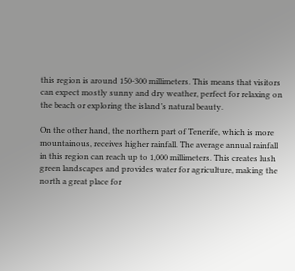this region is around 150-300 millimeters. This means that visitors can expect mostly sunny and dry weather, perfect for relaxing on the beach or exploring the island’s natural beauty.

On the other hand, the northern part of Tenerife, which is more mountainous, receives higher rainfall. The average annual rainfall in this region can reach up to 1,000 millimeters. This creates lush green landscapes and provides water for agriculture, making the north a great place for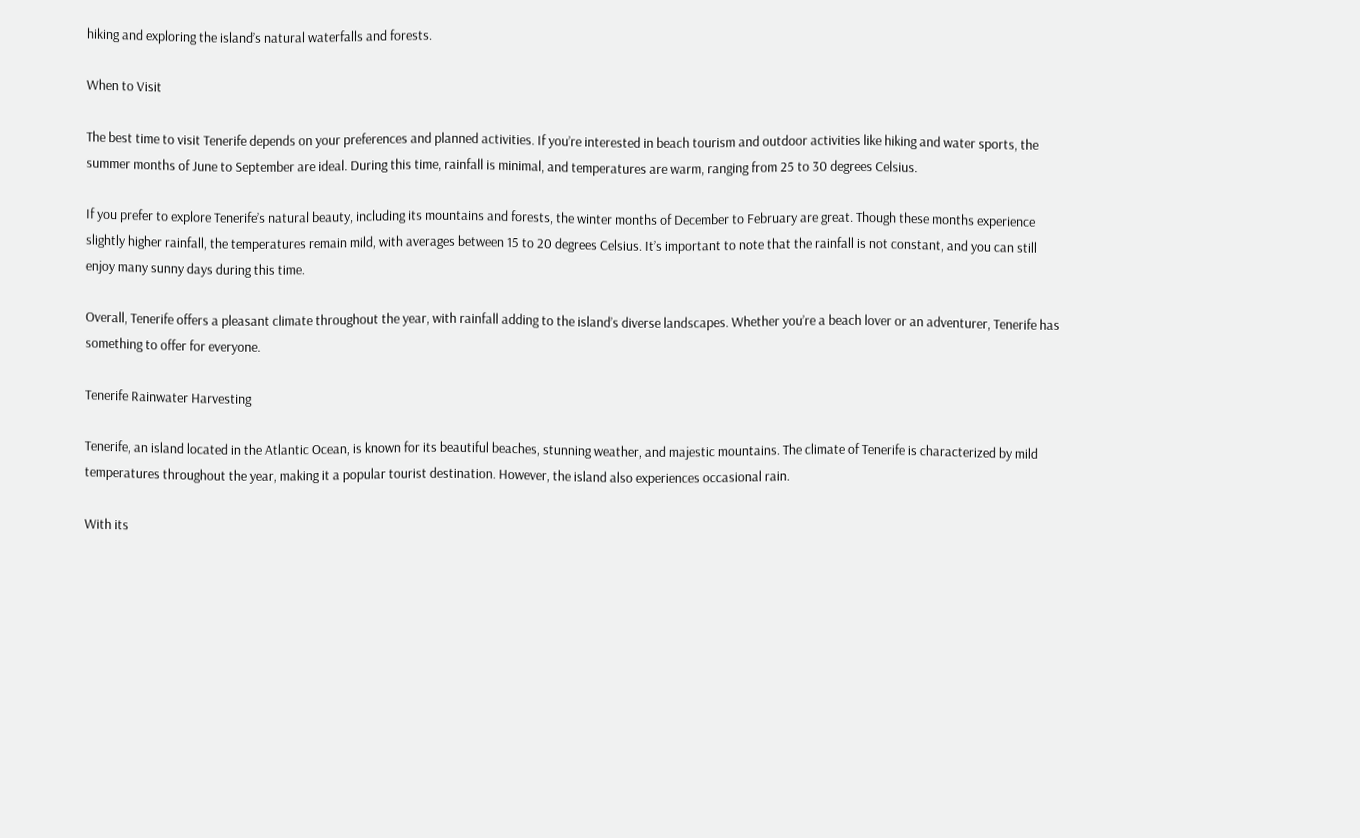hiking and exploring the island’s natural waterfalls and forests.

When to Visit

The best time to visit Tenerife depends on your preferences and planned activities. If you’re interested in beach tourism and outdoor activities like hiking and water sports, the summer months of June to September are ideal. During this time, rainfall is minimal, and temperatures are warm, ranging from 25 to 30 degrees Celsius.

If you prefer to explore Tenerife’s natural beauty, including its mountains and forests, the winter months of December to February are great. Though these months experience slightly higher rainfall, the temperatures remain mild, with averages between 15 to 20 degrees Celsius. It’s important to note that the rainfall is not constant, and you can still enjoy many sunny days during this time.

Overall, Tenerife offers a pleasant climate throughout the year, with rainfall adding to the island’s diverse landscapes. Whether you’re a beach lover or an adventurer, Tenerife has something to offer for everyone.

Tenerife Rainwater Harvesting

Tenerife, an island located in the Atlantic Ocean, is known for its beautiful beaches, stunning weather, and majestic mountains. The climate of Tenerife is characterized by mild temperatures throughout the year, making it a popular tourist destination. However, the island also experiences occasional rain.

With its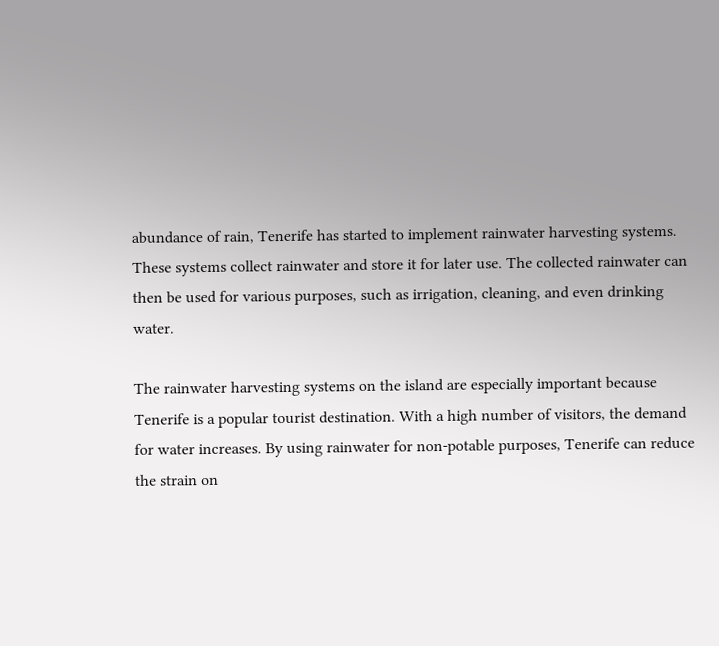abundance of rain, Tenerife has started to implement rainwater harvesting systems. These systems collect rainwater and store it for later use. The collected rainwater can then be used for various purposes, such as irrigation, cleaning, and even drinking water.

The rainwater harvesting systems on the island are especially important because Tenerife is a popular tourist destination. With a high number of visitors, the demand for water increases. By using rainwater for non-potable purposes, Tenerife can reduce the strain on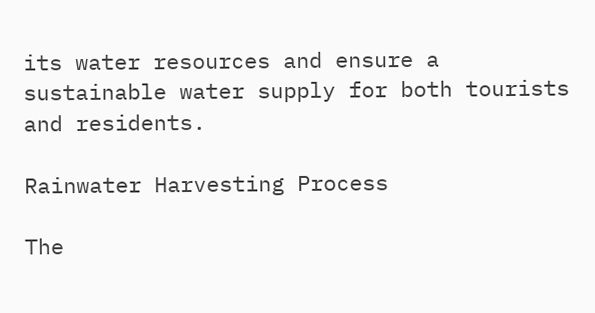its water resources and ensure a sustainable water supply for both tourists and residents.

Rainwater Harvesting Process

The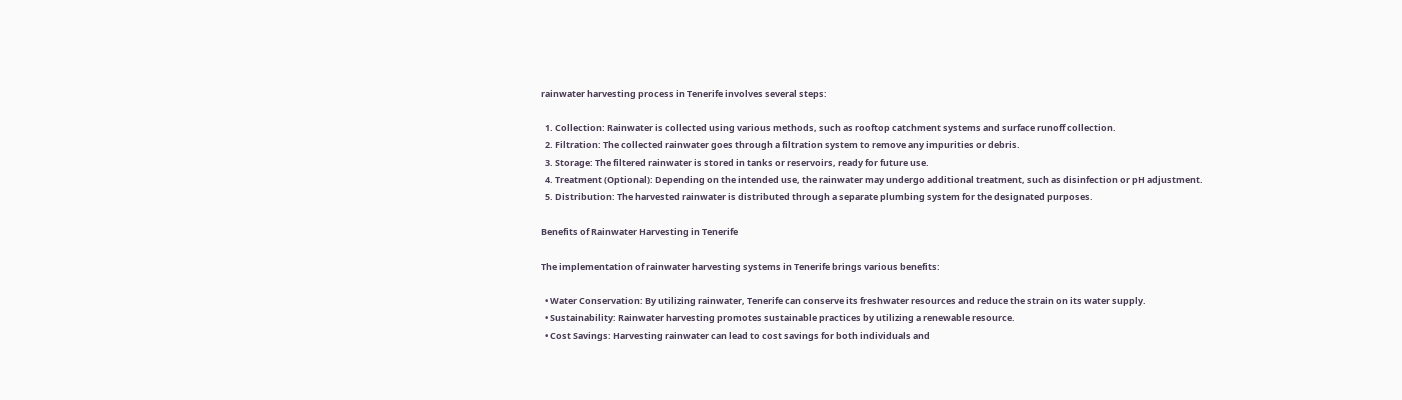rainwater harvesting process in Tenerife involves several steps:

  1. Collection: Rainwater is collected using various methods, such as rooftop catchment systems and surface runoff collection.
  2. Filtration: The collected rainwater goes through a filtration system to remove any impurities or debris.
  3. Storage: The filtered rainwater is stored in tanks or reservoirs, ready for future use.
  4. Treatment (Optional): Depending on the intended use, the rainwater may undergo additional treatment, such as disinfection or pH adjustment.
  5. Distribution: The harvested rainwater is distributed through a separate plumbing system for the designated purposes.

Benefits of Rainwater Harvesting in Tenerife

The implementation of rainwater harvesting systems in Tenerife brings various benefits:

  • Water Conservation: By utilizing rainwater, Tenerife can conserve its freshwater resources and reduce the strain on its water supply.
  • Sustainability: Rainwater harvesting promotes sustainable practices by utilizing a renewable resource.
  • Cost Savings: Harvesting rainwater can lead to cost savings for both individuals and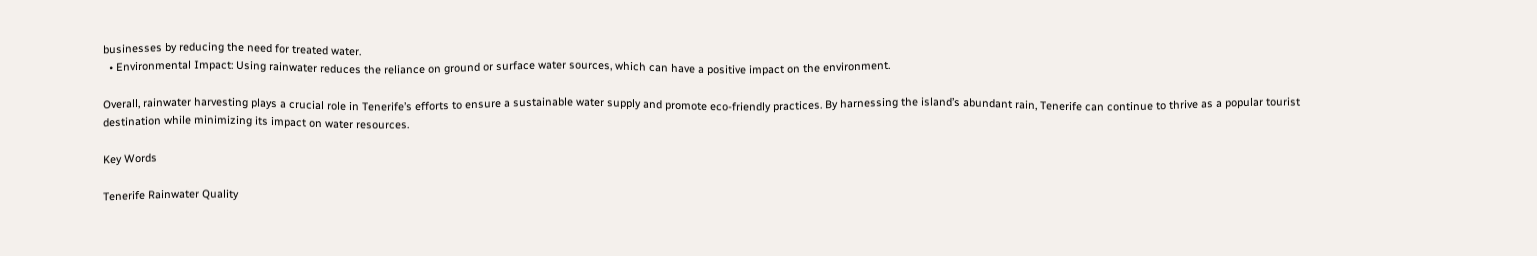businesses by reducing the need for treated water.
  • Environmental Impact: Using rainwater reduces the reliance on ground or surface water sources, which can have a positive impact on the environment.

Overall, rainwater harvesting plays a crucial role in Tenerife’s efforts to ensure a sustainable water supply and promote eco-friendly practices. By harnessing the island’s abundant rain, Tenerife can continue to thrive as a popular tourist destination while minimizing its impact on water resources.

Key Words

Tenerife Rainwater Quality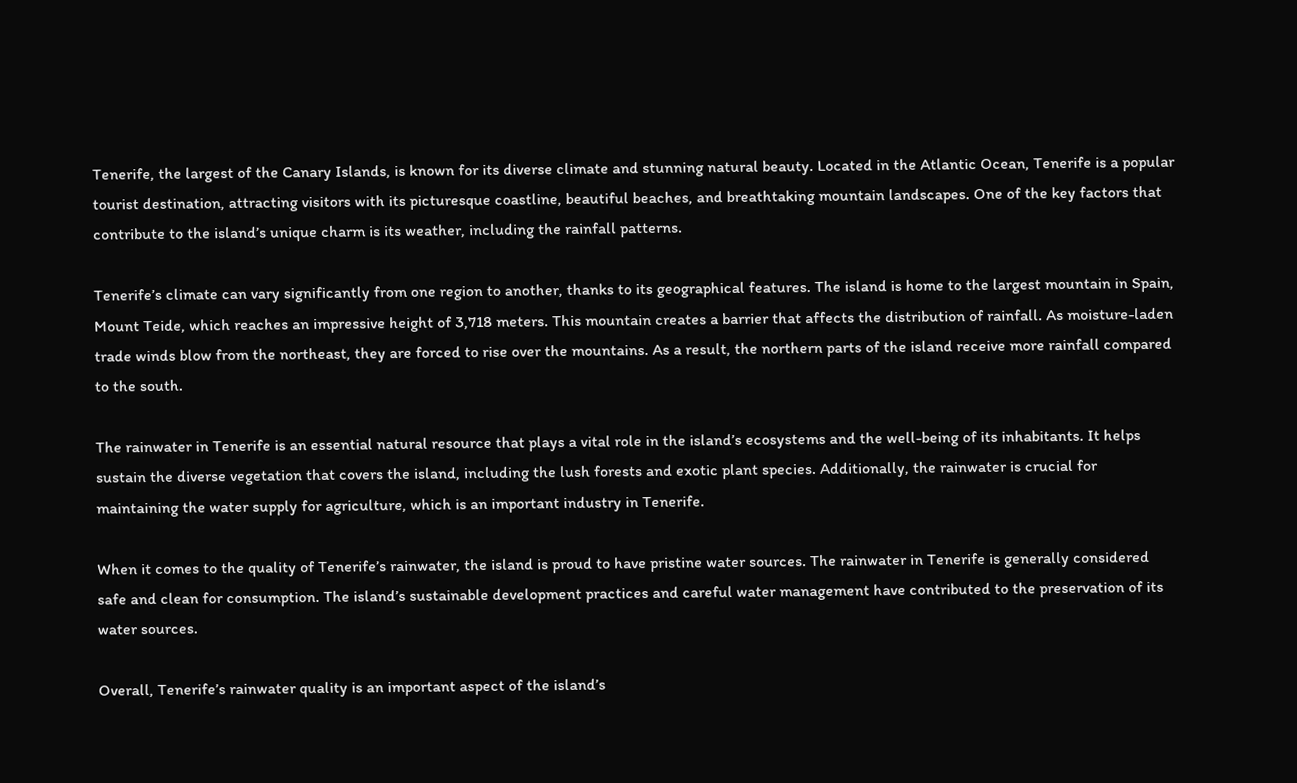Tenerife, the largest of the Canary Islands, is known for its diverse climate and stunning natural beauty. Located in the Atlantic Ocean, Tenerife is a popular tourist destination, attracting visitors with its picturesque coastline, beautiful beaches, and breathtaking mountain landscapes. One of the key factors that contribute to the island’s unique charm is its weather, including the rainfall patterns.

Tenerife’s climate can vary significantly from one region to another, thanks to its geographical features. The island is home to the largest mountain in Spain, Mount Teide, which reaches an impressive height of 3,718 meters. This mountain creates a barrier that affects the distribution of rainfall. As moisture-laden trade winds blow from the northeast, they are forced to rise over the mountains. As a result, the northern parts of the island receive more rainfall compared to the south.

The rainwater in Tenerife is an essential natural resource that plays a vital role in the island’s ecosystems and the well-being of its inhabitants. It helps sustain the diverse vegetation that covers the island, including the lush forests and exotic plant species. Additionally, the rainwater is crucial for maintaining the water supply for agriculture, which is an important industry in Tenerife.

When it comes to the quality of Tenerife’s rainwater, the island is proud to have pristine water sources. The rainwater in Tenerife is generally considered safe and clean for consumption. The island’s sustainable development practices and careful water management have contributed to the preservation of its water sources.

Overall, Tenerife’s rainwater quality is an important aspect of the island’s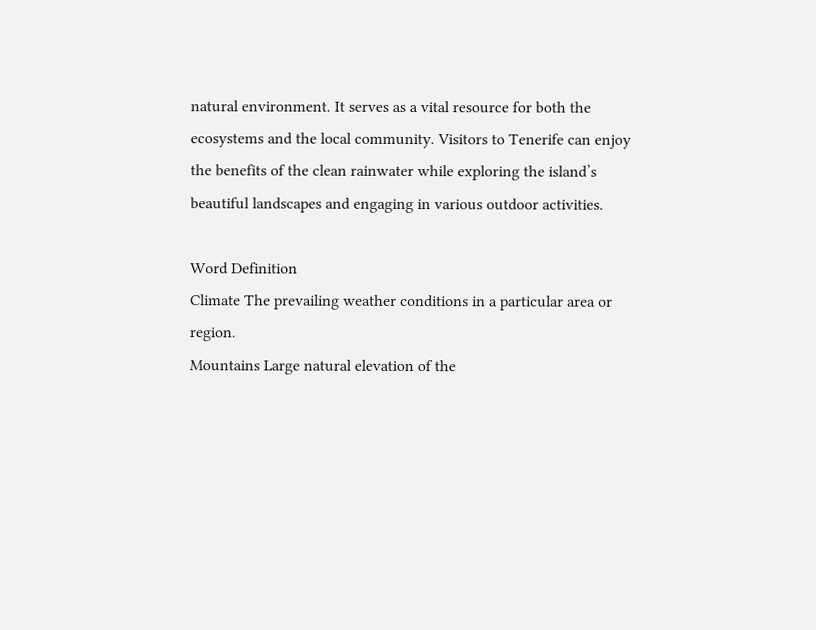natural environment. It serves as a vital resource for both the ecosystems and the local community. Visitors to Tenerife can enjoy the benefits of the clean rainwater while exploring the island’s beautiful landscapes and engaging in various outdoor activities.

Word Definition
Climate The prevailing weather conditions in a particular area or region.
Mountains Large natural elevation of the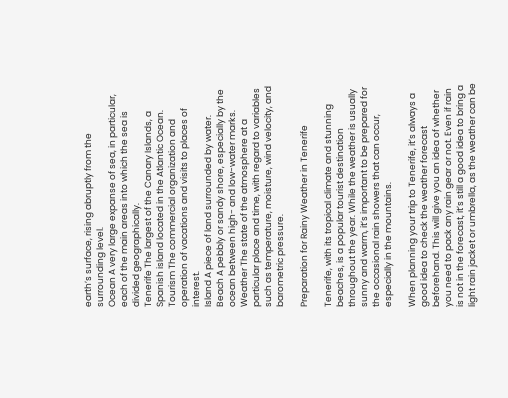earth’s surface, rising abruptly from the surrounding level.
Ocean A very large expanse of sea, in particular, each of the main areas into which the sea is divided geographically.
Tenerife The largest of the Canary Islands, a Spanish island located in the Atlantic Ocean.
Tourism The commercial organization and operation of vacations and visits to places of interest.
Island A piece of land surrounded by water.
Beach A pebbly or sandy shore, especially by the ocean between high- and low-water marks.
Weather The state of the atmosphere at a particular place and time, with regard to variables such as temperature, moisture, wind velocity, and barometric pressure.

Preparation for Rainy Weather in Tenerife

Tenerife, with its tropical climate and stunning beaches, is a popular tourist destination throughout the year. While the weather is usually sunny and warm, it’s important to be prepared for the occasional rain showers that can occur, especially in the mountains.

When planning your trip to Tenerife, it’s always a good idea to check the weather forecast beforehand. This will give you an idea of whether you need to pack any rain gear or not. Even if rain is not in the forecast, it’s still a good idea to bring a light rain jacket or umbrella, as the weather can be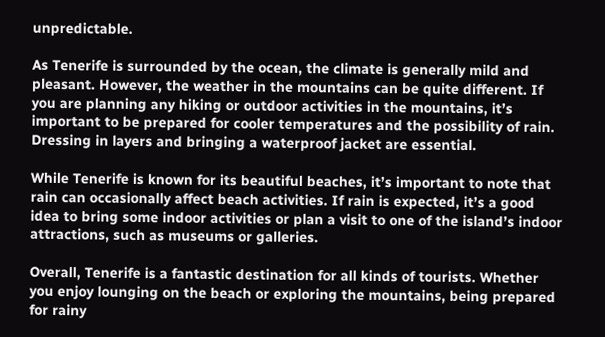unpredictable.

As Tenerife is surrounded by the ocean, the climate is generally mild and pleasant. However, the weather in the mountains can be quite different. If you are planning any hiking or outdoor activities in the mountains, it’s important to be prepared for cooler temperatures and the possibility of rain. Dressing in layers and bringing a waterproof jacket are essential.

While Tenerife is known for its beautiful beaches, it’s important to note that rain can occasionally affect beach activities. If rain is expected, it’s a good idea to bring some indoor activities or plan a visit to one of the island’s indoor attractions, such as museums or galleries.

Overall, Tenerife is a fantastic destination for all kinds of tourists. Whether you enjoy lounging on the beach or exploring the mountains, being prepared for rainy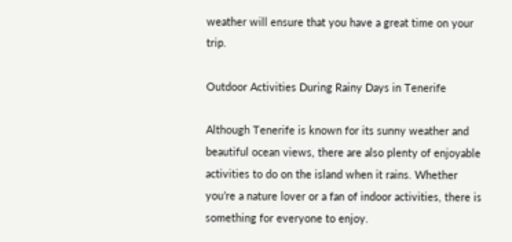weather will ensure that you have a great time on your trip.

Outdoor Activities During Rainy Days in Tenerife

Although Tenerife is known for its sunny weather and beautiful ocean views, there are also plenty of enjoyable activities to do on the island when it rains. Whether you’re a nature lover or a fan of indoor activities, there is something for everyone to enjoy.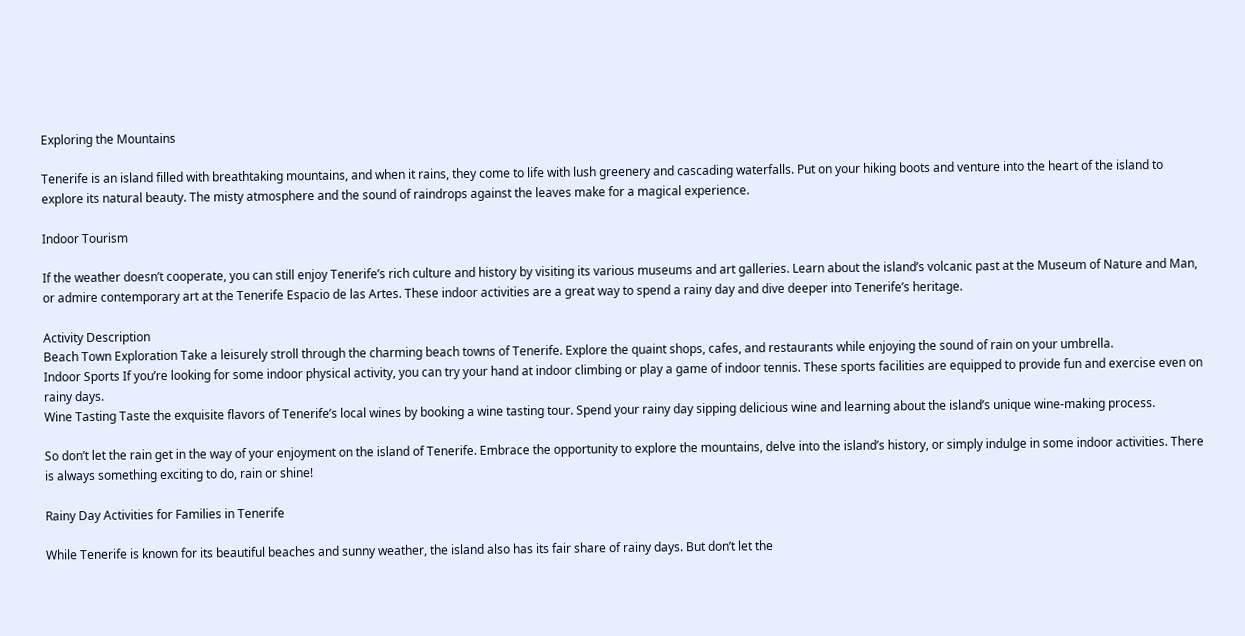Exploring the Mountains

Tenerife is an island filled with breathtaking mountains, and when it rains, they come to life with lush greenery and cascading waterfalls. Put on your hiking boots and venture into the heart of the island to explore its natural beauty. The misty atmosphere and the sound of raindrops against the leaves make for a magical experience.

Indoor Tourism

If the weather doesn’t cooperate, you can still enjoy Tenerife’s rich culture and history by visiting its various museums and art galleries. Learn about the island’s volcanic past at the Museum of Nature and Man, or admire contemporary art at the Tenerife Espacio de las Artes. These indoor activities are a great way to spend a rainy day and dive deeper into Tenerife’s heritage.

Activity Description
Beach Town Exploration Take a leisurely stroll through the charming beach towns of Tenerife. Explore the quaint shops, cafes, and restaurants while enjoying the sound of rain on your umbrella.
Indoor Sports If you’re looking for some indoor physical activity, you can try your hand at indoor climbing or play a game of indoor tennis. These sports facilities are equipped to provide fun and exercise even on rainy days.
Wine Tasting Taste the exquisite flavors of Tenerife’s local wines by booking a wine tasting tour. Spend your rainy day sipping delicious wine and learning about the island’s unique wine-making process.

So don’t let the rain get in the way of your enjoyment on the island of Tenerife. Embrace the opportunity to explore the mountains, delve into the island’s history, or simply indulge in some indoor activities. There is always something exciting to do, rain or shine!

Rainy Day Activities for Families in Tenerife

While Tenerife is known for its beautiful beaches and sunny weather, the island also has its fair share of rainy days. But don’t let the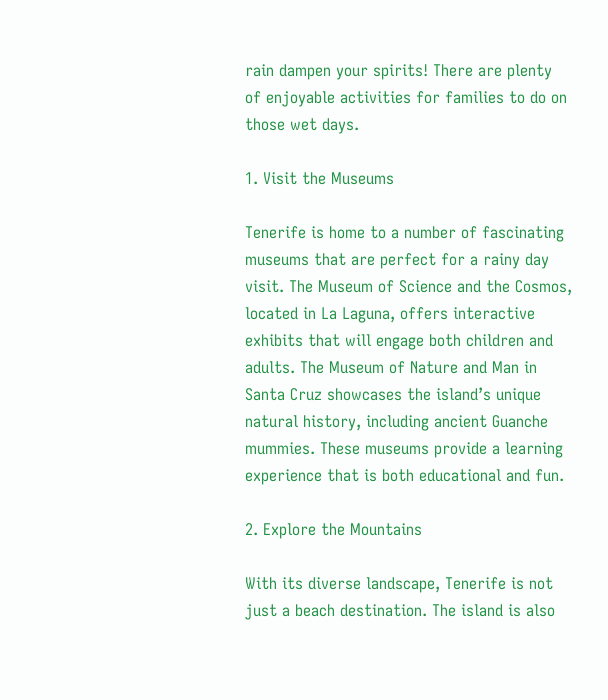rain dampen your spirits! There are plenty of enjoyable activities for families to do on those wet days.

1. Visit the Museums

Tenerife is home to a number of fascinating museums that are perfect for a rainy day visit. The Museum of Science and the Cosmos, located in La Laguna, offers interactive exhibits that will engage both children and adults. The Museum of Nature and Man in Santa Cruz showcases the island’s unique natural history, including ancient Guanche mummies. These museums provide a learning experience that is both educational and fun.

2. Explore the Mountains

With its diverse landscape, Tenerife is not just a beach destination. The island is also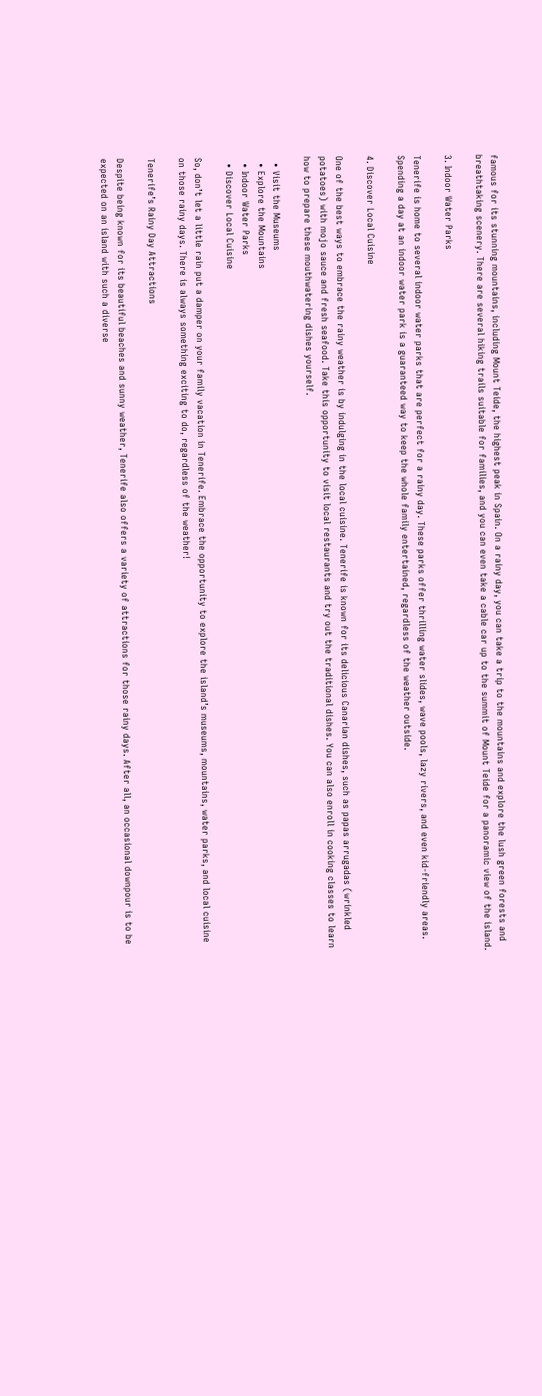famous for its stunning mountains, including Mount Teide, the highest peak in Spain. On a rainy day, you can take a trip to the mountains and explore the lush green forests and breathtaking scenery. There are several hiking trails suitable for families, and you can even take a cable car up to the summit of Mount Teide for a panoramic view of the island.

3. Indoor Water Parks

Tenerife is home to several indoor water parks that are perfect for a rainy day. These parks offer thrilling water slides, wave pools, lazy rivers, and even kid-friendly areas. Spending a day at an indoor water park is a guaranteed way to keep the whole family entertained, regardless of the weather outside.

4. Discover Local Cuisine

One of the best ways to embrace the rainy weather is by indulging in the local cuisine. Tenerife is known for its delicious Canarian dishes, such as papas arrugadas (wrinkled potatoes) with mojo sauce and fresh seafood. Take this opportunity to visit local restaurants and try out the traditional dishes. You can also enroll in cooking classes to learn how to prepare these mouthwatering dishes yourself.

  • Visit the Museums
  • Explore the Mountains
  • Indoor Water Parks
  • Discover Local Cuisine

So, don’t let a little rain put a damper on your family vacation in Tenerife. Embrace the opportunity to explore the island’s museums, mountains, water parks, and local cuisine on those rainy days. There is always something exciting to do, regardless of the weather!

Tenerife’s Rainy Day Attractions

Despite being known for its beautiful beaches and sunny weather, Tenerife also offers a variety of attractions for those rainy days. After all, an occasional downpour is to be expected on an island with such a diverse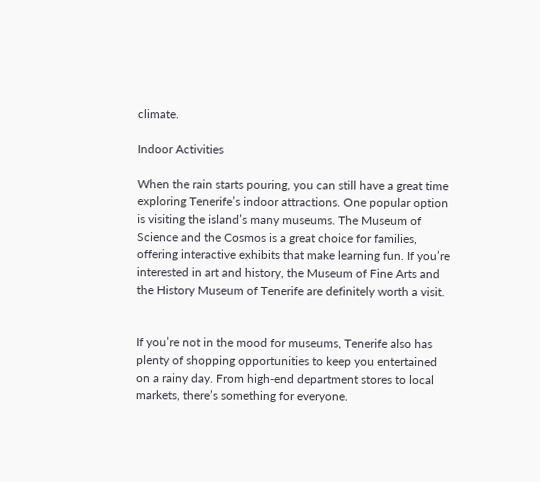climate.

Indoor Activities

When the rain starts pouring, you can still have a great time exploring Tenerife’s indoor attractions. One popular option is visiting the island’s many museums. The Museum of Science and the Cosmos is a great choice for families, offering interactive exhibits that make learning fun. If you’re interested in art and history, the Museum of Fine Arts and the History Museum of Tenerife are definitely worth a visit.


If you’re not in the mood for museums, Tenerife also has plenty of shopping opportunities to keep you entertained on a rainy day. From high-end department stores to local markets, there’s something for everyone.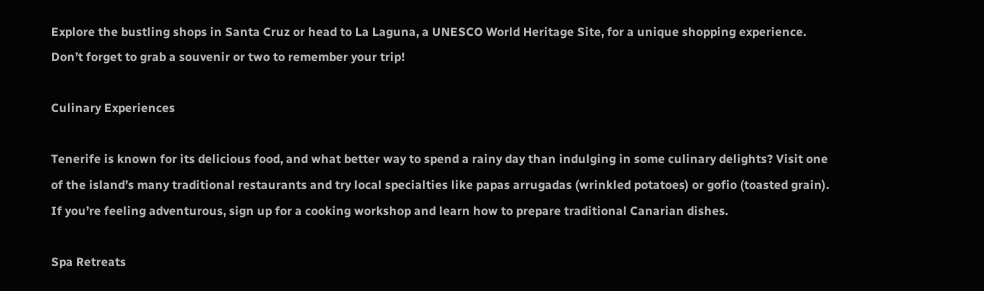Explore the bustling shops in Santa Cruz or head to La Laguna, a UNESCO World Heritage Site, for a unique shopping experience. Don’t forget to grab a souvenir or two to remember your trip!

Culinary Experiences

Tenerife is known for its delicious food, and what better way to spend a rainy day than indulging in some culinary delights? Visit one of the island’s many traditional restaurants and try local specialties like papas arrugadas (wrinkled potatoes) or gofio (toasted grain). If you’re feeling adventurous, sign up for a cooking workshop and learn how to prepare traditional Canarian dishes.

Spa Retreats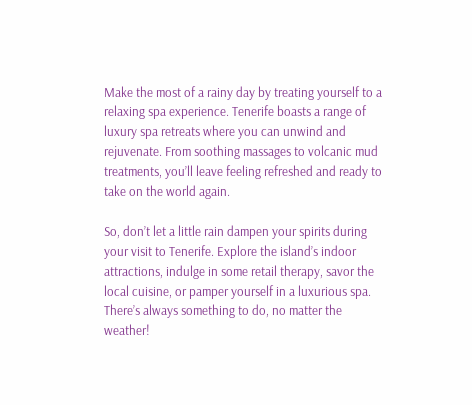Make the most of a rainy day by treating yourself to a relaxing spa experience. Tenerife boasts a range of luxury spa retreats where you can unwind and rejuvenate. From soothing massages to volcanic mud treatments, you’ll leave feeling refreshed and ready to take on the world again.

So, don’t let a little rain dampen your spirits during your visit to Tenerife. Explore the island’s indoor attractions, indulge in some retail therapy, savor the local cuisine, or pamper yourself in a luxurious spa. There’s always something to do, no matter the weather!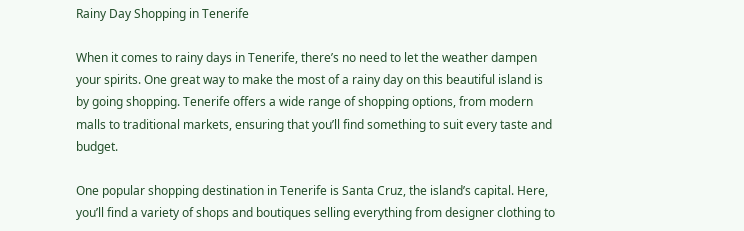Rainy Day Shopping in Tenerife

When it comes to rainy days in Tenerife, there’s no need to let the weather dampen your spirits. One great way to make the most of a rainy day on this beautiful island is by going shopping. Tenerife offers a wide range of shopping options, from modern malls to traditional markets, ensuring that you’ll find something to suit every taste and budget.

One popular shopping destination in Tenerife is Santa Cruz, the island’s capital. Here, you’ll find a variety of shops and boutiques selling everything from designer clothing to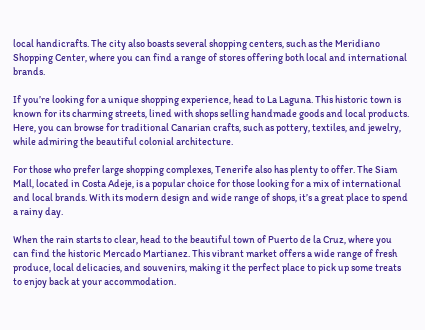local handicrafts. The city also boasts several shopping centers, such as the Meridiano Shopping Center, where you can find a range of stores offering both local and international brands.

If you’re looking for a unique shopping experience, head to La Laguna. This historic town is known for its charming streets, lined with shops selling handmade goods and local products. Here, you can browse for traditional Canarian crafts, such as pottery, textiles, and jewelry, while admiring the beautiful colonial architecture.

For those who prefer large shopping complexes, Tenerife also has plenty to offer. The Siam Mall, located in Costa Adeje, is a popular choice for those looking for a mix of international and local brands. With its modern design and wide range of shops, it’s a great place to spend a rainy day.

When the rain starts to clear, head to the beautiful town of Puerto de la Cruz, where you can find the historic Mercado Martianez. This vibrant market offers a wide range of fresh produce, local delicacies, and souvenirs, making it the perfect place to pick up some treats to enjoy back at your accommodation.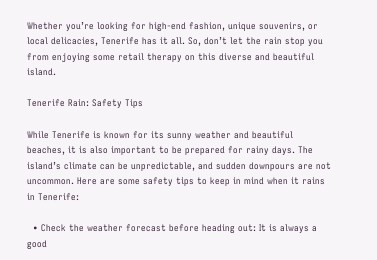Whether you’re looking for high-end fashion, unique souvenirs, or local delicacies, Tenerife has it all. So, don’t let the rain stop you from enjoying some retail therapy on this diverse and beautiful island.

Tenerife Rain: Safety Tips

While Tenerife is known for its sunny weather and beautiful beaches, it is also important to be prepared for rainy days. The island’s climate can be unpredictable, and sudden downpours are not uncommon. Here are some safety tips to keep in mind when it rains in Tenerife:

  • Check the weather forecast before heading out: It is always a good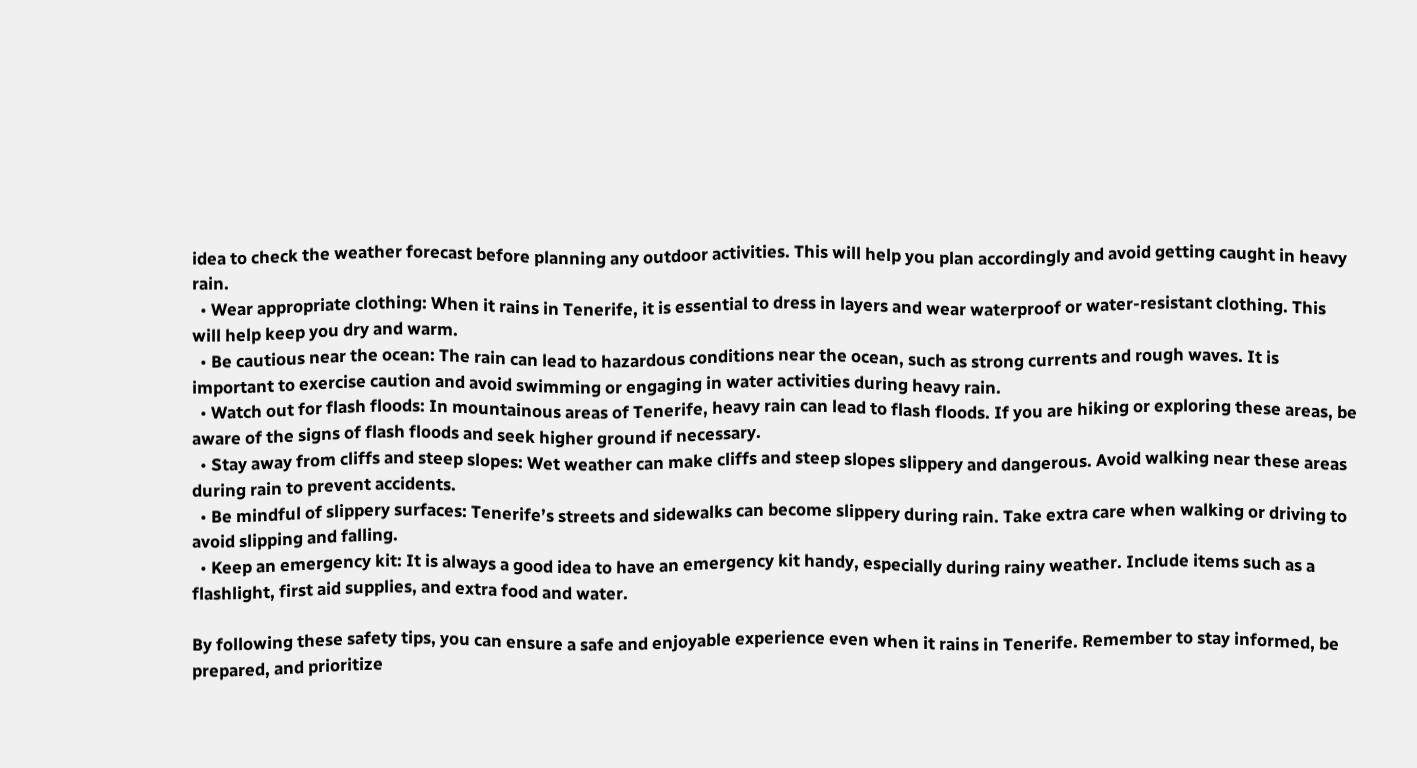idea to check the weather forecast before planning any outdoor activities. This will help you plan accordingly and avoid getting caught in heavy rain.
  • Wear appropriate clothing: When it rains in Tenerife, it is essential to dress in layers and wear waterproof or water-resistant clothing. This will help keep you dry and warm.
  • Be cautious near the ocean: The rain can lead to hazardous conditions near the ocean, such as strong currents and rough waves. It is important to exercise caution and avoid swimming or engaging in water activities during heavy rain.
  • Watch out for flash floods: In mountainous areas of Tenerife, heavy rain can lead to flash floods. If you are hiking or exploring these areas, be aware of the signs of flash floods and seek higher ground if necessary.
  • Stay away from cliffs and steep slopes: Wet weather can make cliffs and steep slopes slippery and dangerous. Avoid walking near these areas during rain to prevent accidents.
  • Be mindful of slippery surfaces: Tenerife’s streets and sidewalks can become slippery during rain. Take extra care when walking or driving to avoid slipping and falling.
  • Keep an emergency kit: It is always a good idea to have an emergency kit handy, especially during rainy weather. Include items such as a flashlight, first aid supplies, and extra food and water.

By following these safety tips, you can ensure a safe and enjoyable experience even when it rains in Tenerife. Remember to stay informed, be prepared, and prioritize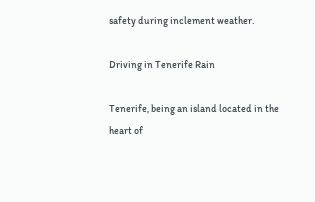safety during inclement weather.

Driving in Tenerife Rain

Tenerife, being an island located in the heart of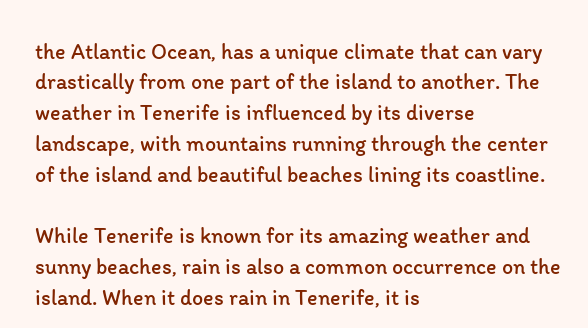the Atlantic Ocean, has a unique climate that can vary drastically from one part of the island to another. The weather in Tenerife is influenced by its diverse landscape, with mountains running through the center of the island and beautiful beaches lining its coastline.

While Tenerife is known for its amazing weather and sunny beaches, rain is also a common occurrence on the island. When it does rain in Tenerife, it is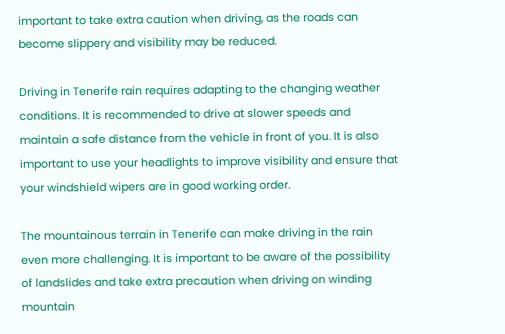important to take extra caution when driving, as the roads can become slippery and visibility may be reduced.

Driving in Tenerife rain requires adapting to the changing weather conditions. It is recommended to drive at slower speeds and maintain a safe distance from the vehicle in front of you. It is also important to use your headlights to improve visibility and ensure that your windshield wipers are in good working order.

The mountainous terrain in Tenerife can make driving in the rain even more challenging. It is important to be aware of the possibility of landslides and take extra precaution when driving on winding mountain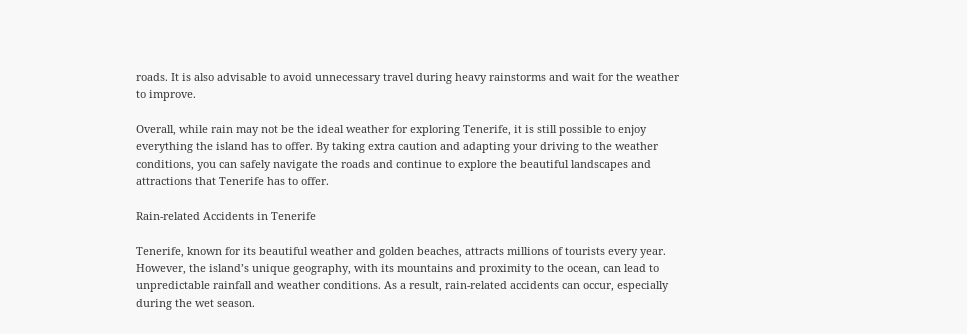roads. It is also advisable to avoid unnecessary travel during heavy rainstorms and wait for the weather to improve.

Overall, while rain may not be the ideal weather for exploring Tenerife, it is still possible to enjoy everything the island has to offer. By taking extra caution and adapting your driving to the weather conditions, you can safely navigate the roads and continue to explore the beautiful landscapes and attractions that Tenerife has to offer.

Rain-related Accidents in Tenerife

Tenerife, known for its beautiful weather and golden beaches, attracts millions of tourists every year. However, the island’s unique geography, with its mountains and proximity to the ocean, can lead to unpredictable rainfall and weather conditions. As a result, rain-related accidents can occur, especially during the wet season.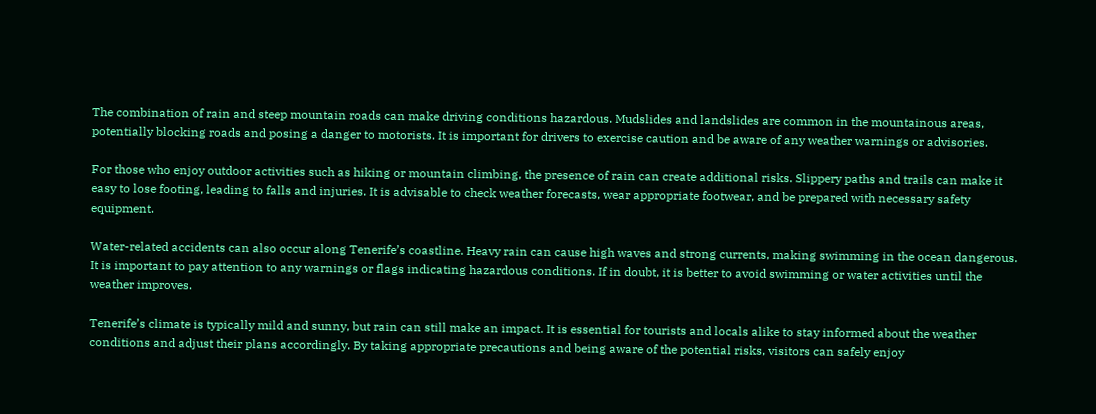The combination of rain and steep mountain roads can make driving conditions hazardous. Mudslides and landslides are common in the mountainous areas, potentially blocking roads and posing a danger to motorists. It is important for drivers to exercise caution and be aware of any weather warnings or advisories.

For those who enjoy outdoor activities such as hiking or mountain climbing, the presence of rain can create additional risks. Slippery paths and trails can make it easy to lose footing, leading to falls and injuries. It is advisable to check weather forecasts, wear appropriate footwear, and be prepared with necessary safety equipment.

Water-related accidents can also occur along Tenerife’s coastline. Heavy rain can cause high waves and strong currents, making swimming in the ocean dangerous. It is important to pay attention to any warnings or flags indicating hazardous conditions. If in doubt, it is better to avoid swimming or water activities until the weather improves.

Tenerife’s climate is typically mild and sunny, but rain can still make an impact. It is essential for tourists and locals alike to stay informed about the weather conditions and adjust their plans accordingly. By taking appropriate precautions and being aware of the potential risks, visitors can safely enjoy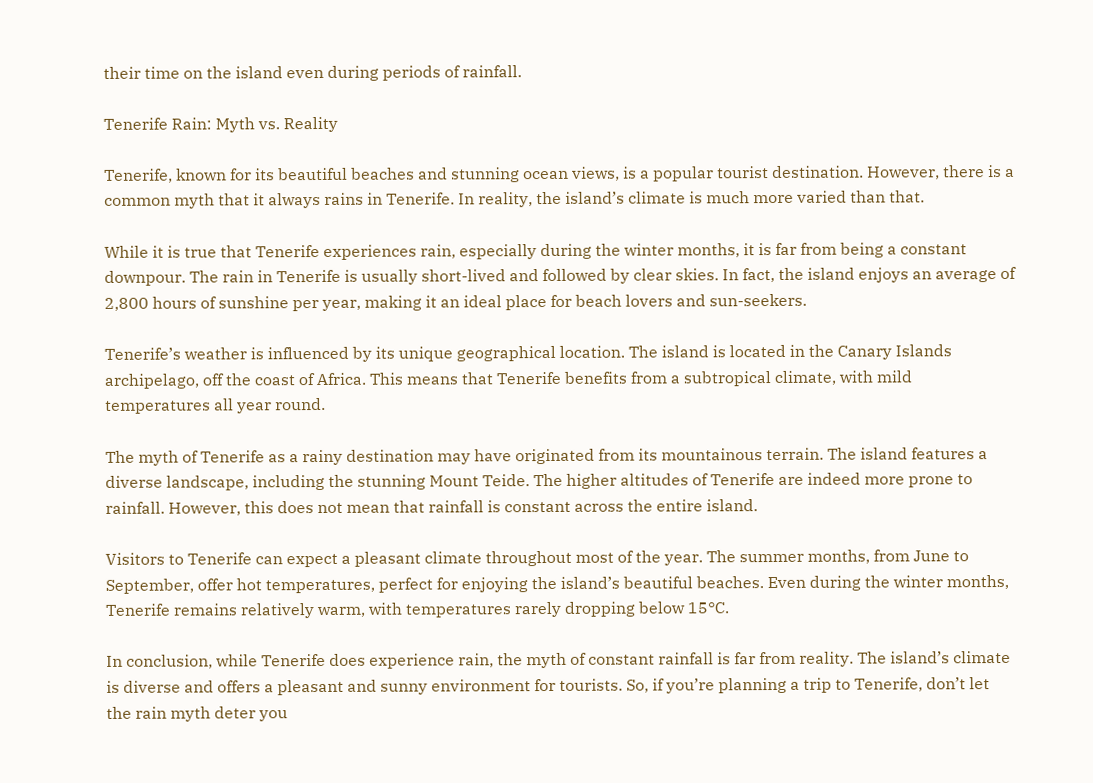their time on the island even during periods of rainfall.

Tenerife Rain: Myth vs. Reality

Tenerife, known for its beautiful beaches and stunning ocean views, is a popular tourist destination. However, there is a common myth that it always rains in Tenerife. In reality, the island’s climate is much more varied than that.

While it is true that Tenerife experiences rain, especially during the winter months, it is far from being a constant downpour. The rain in Tenerife is usually short-lived and followed by clear skies. In fact, the island enjoys an average of 2,800 hours of sunshine per year, making it an ideal place for beach lovers and sun-seekers.

Tenerife’s weather is influenced by its unique geographical location. The island is located in the Canary Islands archipelago, off the coast of Africa. This means that Tenerife benefits from a subtropical climate, with mild temperatures all year round.

The myth of Tenerife as a rainy destination may have originated from its mountainous terrain. The island features a diverse landscape, including the stunning Mount Teide. The higher altitudes of Tenerife are indeed more prone to rainfall. However, this does not mean that rainfall is constant across the entire island.

Visitors to Tenerife can expect a pleasant climate throughout most of the year. The summer months, from June to September, offer hot temperatures, perfect for enjoying the island’s beautiful beaches. Even during the winter months, Tenerife remains relatively warm, with temperatures rarely dropping below 15°C.

In conclusion, while Tenerife does experience rain, the myth of constant rainfall is far from reality. The island’s climate is diverse and offers a pleasant and sunny environment for tourists. So, if you’re planning a trip to Tenerife, don’t let the rain myth deter you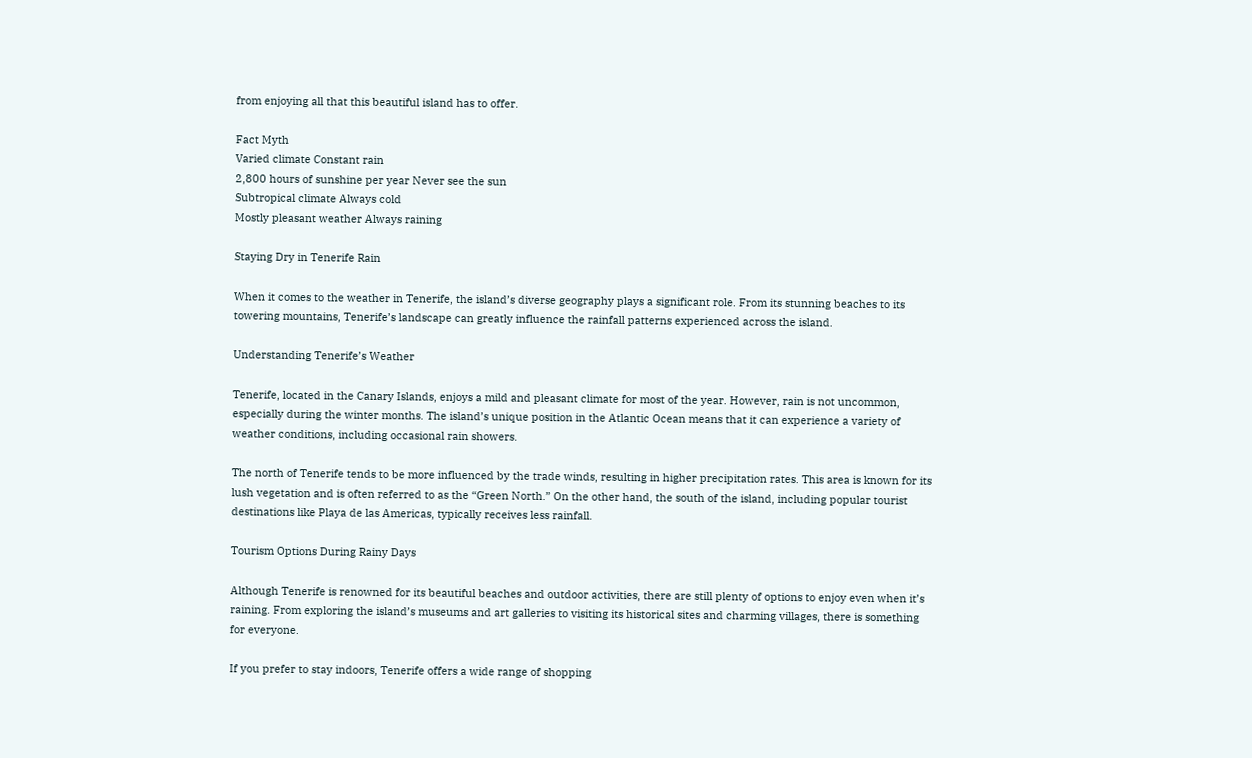from enjoying all that this beautiful island has to offer.

Fact Myth
Varied climate Constant rain
2,800 hours of sunshine per year Never see the sun
Subtropical climate Always cold
Mostly pleasant weather Always raining

Staying Dry in Tenerife Rain

When it comes to the weather in Tenerife, the island’s diverse geography plays a significant role. From its stunning beaches to its towering mountains, Tenerife’s landscape can greatly influence the rainfall patterns experienced across the island.

Understanding Tenerife’s Weather

Tenerife, located in the Canary Islands, enjoys a mild and pleasant climate for most of the year. However, rain is not uncommon, especially during the winter months. The island’s unique position in the Atlantic Ocean means that it can experience a variety of weather conditions, including occasional rain showers.

The north of Tenerife tends to be more influenced by the trade winds, resulting in higher precipitation rates. This area is known for its lush vegetation and is often referred to as the “Green North.” On the other hand, the south of the island, including popular tourist destinations like Playa de las Americas, typically receives less rainfall.

Tourism Options During Rainy Days

Although Tenerife is renowned for its beautiful beaches and outdoor activities, there are still plenty of options to enjoy even when it’s raining. From exploring the island’s museums and art galleries to visiting its historical sites and charming villages, there is something for everyone.

If you prefer to stay indoors, Tenerife offers a wide range of shopping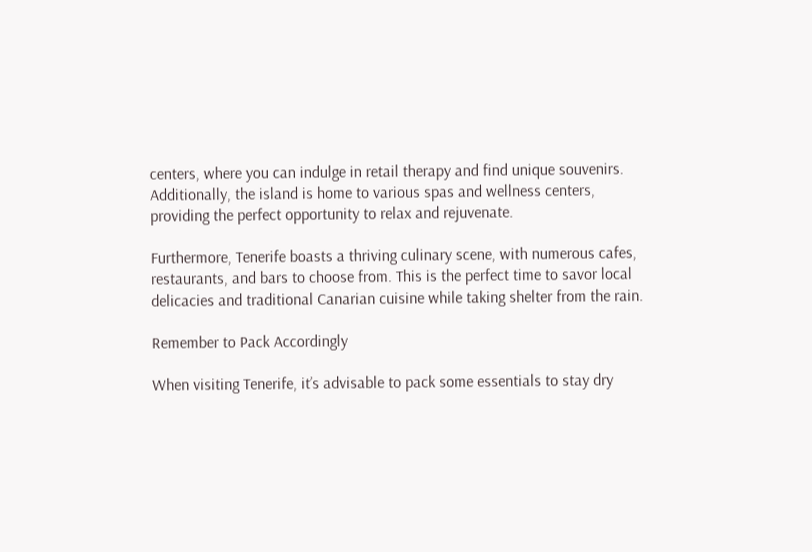centers, where you can indulge in retail therapy and find unique souvenirs. Additionally, the island is home to various spas and wellness centers, providing the perfect opportunity to relax and rejuvenate.

Furthermore, Tenerife boasts a thriving culinary scene, with numerous cafes, restaurants, and bars to choose from. This is the perfect time to savor local delicacies and traditional Canarian cuisine while taking shelter from the rain.

Remember to Pack Accordingly

When visiting Tenerife, it’s advisable to pack some essentials to stay dry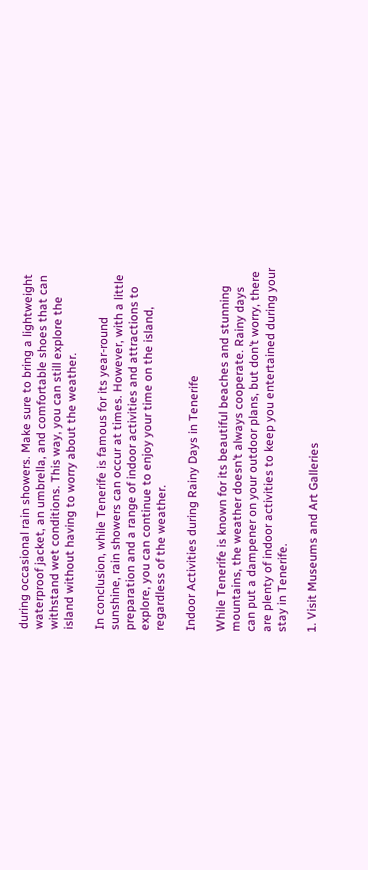during occasional rain showers. Make sure to bring a lightweight waterproof jacket, an umbrella, and comfortable shoes that can withstand wet conditions. This way, you can still explore the island without having to worry about the weather.

In conclusion, while Tenerife is famous for its year-round sunshine, rain showers can occur at times. However, with a little preparation and a range of indoor activities and attractions to explore, you can continue to enjoy your time on the island, regardless of the weather.

Indoor Activities during Rainy Days in Tenerife

While Tenerife is known for its beautiful beaches and stunning mountains, the weather doesn’t always cooperate. Rainy days can put a dampener on your outdoor plans, but don’t worry, there are plenty of indoor activities to keep you entertained during your stay in Tenerife.

1. Visit Museums and Art Galleries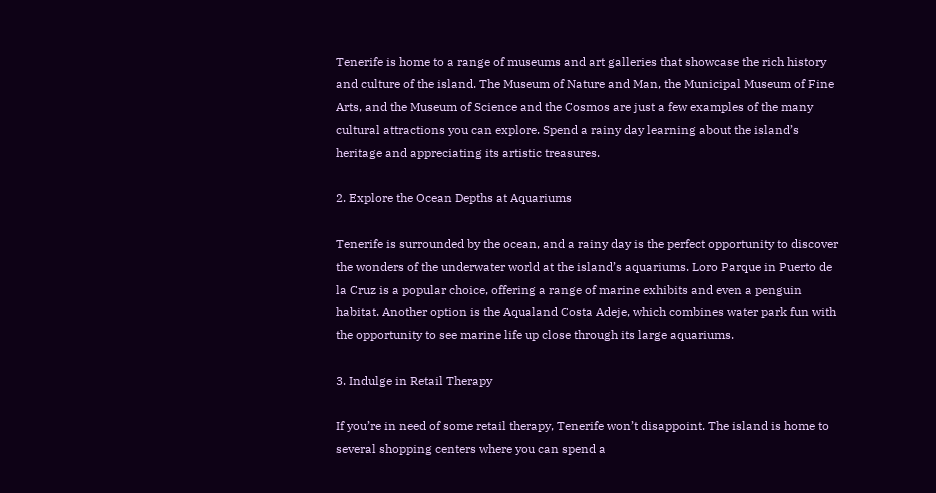Tenerife is home to a range of museums and art galleries that showcase the rich history and culture of the island. The Museum of Nature and Man, the Municipal Museum of Fine Arts, and the Museum of Science and the Cosmos are just a few examples of the many cultural attractions you can explore. Spend a rainy day learning about the island’s heritage and appreciating its artistic treasures.

2. Explore the Ocean Depths at Aquariums

Tenerife is surrounded by the ocean, and a rainy day is the perfect opportunity to discover the wonders of the underwater world at the island’s aquariums. Loro Parque in Puerto de la Cruz is a popular choice, offering a range of marine exhibits and even a penguin habitat. Another option is the Aqualand Costa Adeje, which combines water park fun with the opportunity to see marine life up close through its large aquariums.

3. Indulge in Retail Therapy

If you’re in need of some retail therapy, Tenerife won’t disappoint. The island is home to several shopping centers where you can spend a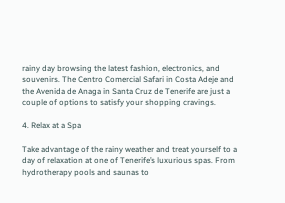rainy day browsing the latest fashion, electronics, and souvenirs. The Centro Comercial Safari in Costa Adeje and the Avenida de Anaga in Santa Cruz de Tenerife are just a couple of options to satisfy your shopping cravings.

4. Relax at a Spa

Take advantage of the rainy weather and treat yourself to a day of relaxation at one of Tenerife’s luxurious spas. From hydrotherapy pools and saunas to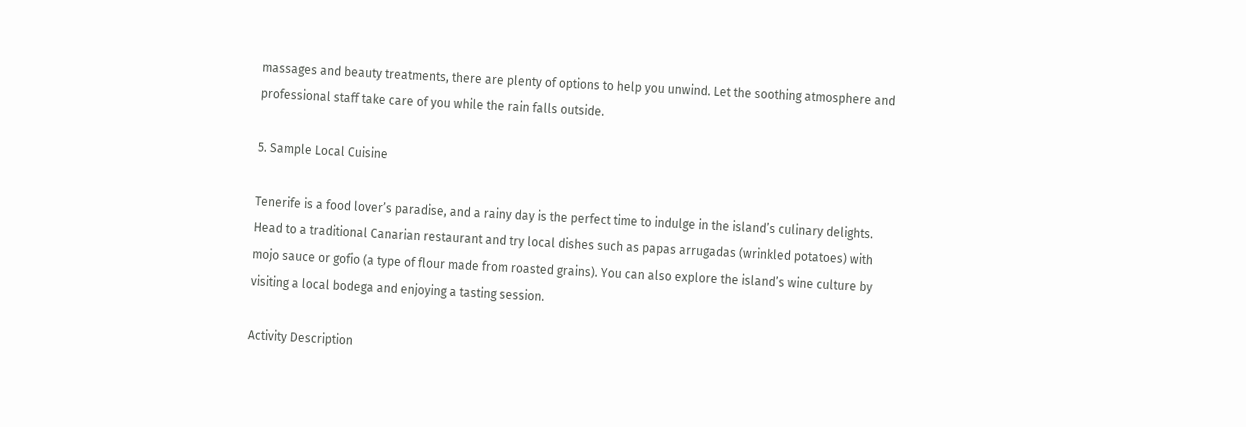massages and beauty treatments, there are plenty of options to help you unwind. Let the soothing atmosphere and professional staff take care of you while the rain falls outside.

5. Sample Local Cuisine

Tenerife is a food lover’s paradise, and a rainy day is the perfect time to indulge in the island’s culinary delights. Head to a traditional Canarian restaurant and try local dishes such as papas arrugadas (wrinkled potatoes) with mojo sauce or gofio (a type of flour made from roasted grains). You can also explore the island’s wine culture by visiting a local bodega and enjoying a tasting session.

Activity Description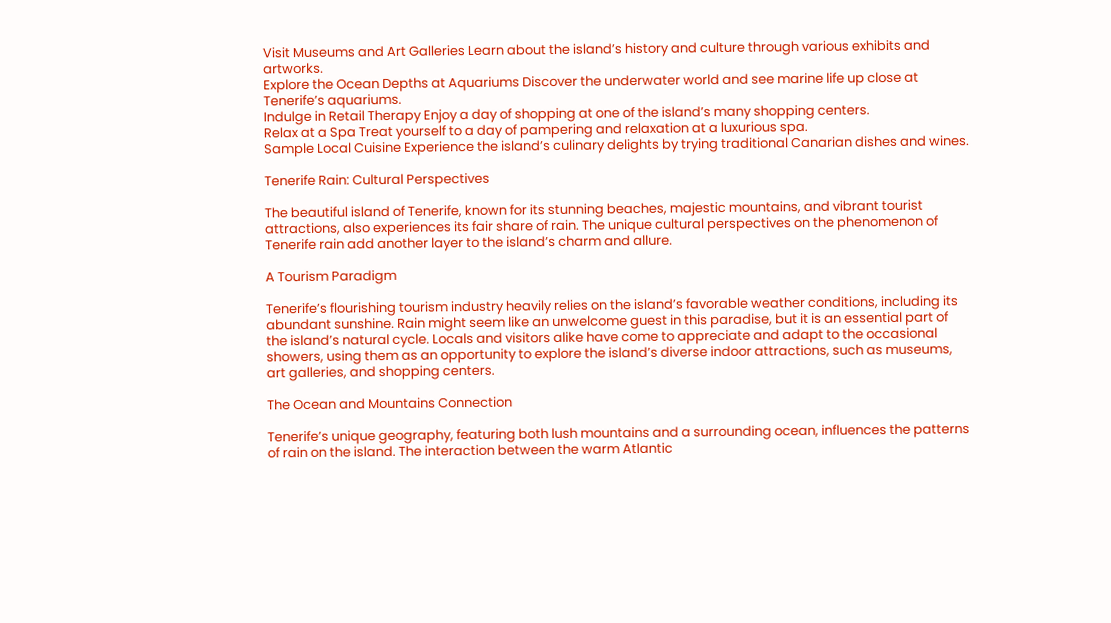Visit Museums and Art Galleries Learn about the island’s history and culture through various exhibits and artworks.
Explore the Ocean Depths at Aquariums Discover the underwater world and see marine life up close at Tenerife’s aquariums.
Indulge in Retail Therapy Enjoy a day of shopping at one of the island’s many shopping centers.
Relax at a Spa Treat yourself to a day of pampering and relaxation at a luxurious spa.
Sample Local Cuisine Experience the island’s culinary delights by trying traditional Canarian dishes and wines.

Tenerife Rain: Cultural Perspectives

The beautiful island of Tenerife, known for its stunning beaches, majestic mountains, and vibrant tourist attractions, also experiences its fair share of rain. The unique cultural perspectives on the phenomenon of Tenerife rain add another layer to the island’s charm and allure.

A Tourism Paradigm

Tenerife’s flourishing tourism industry heavily relies on the island’s favorable weather conditions, including its abundant sunshine. Rain might seem like an unwelcome guest in this paradise, but it is an essential part of the island’s natural cycle. Locals and visitors alike have come to appreciate and adapt to the occasional showers, using them as an opportunity to explore the island’s diverse indoor attractions, such as museums, art galleries, and shopping centers.

The Ocean and Mountains Connection

Tenerife’s unique geography, featuring both lush mountains and a surrounding ocean, influences the patterns of rain on the island. The interaction between the warm Atlantic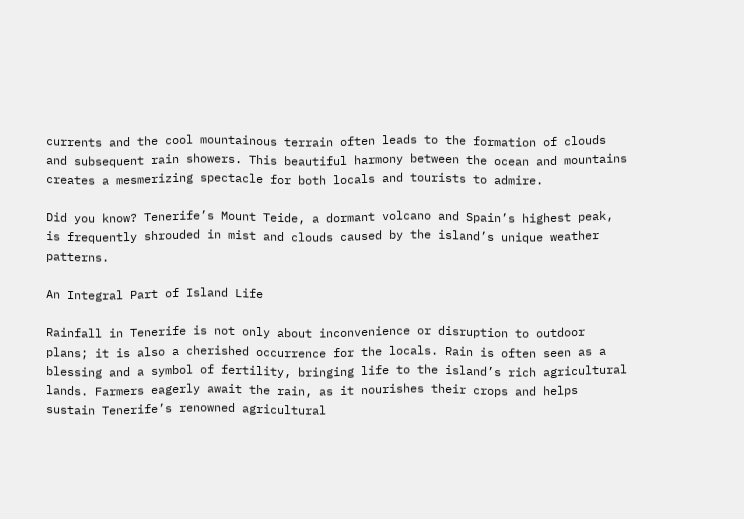currents and the cool mountainous terrain often leads to the formation of clouds and subsequent rain showers. This beautiful harmony between the ocean and mountains creates a mesmerizing spectacle for both locals and tourists to admire.

Did you know? Tenerife’s Mount Teide, a dormant volcano and Spain’s highest peak, is frequently shrouded in mist and clouds caused by the island’s unique weather patterns.

An Integral Part of Island Life

Rainfall in Tenerife is not only about inconvenience or disruption to outdoor plans; it is also a cherished occurrence for the locals. Rain is often seen as a blessing and a symbol of fertility, bringing life to the island’s rich agricultural lands. Farmers eagerly await the rain, as it nourishes their crops and helps sustain Tenerife’s renowned agricultural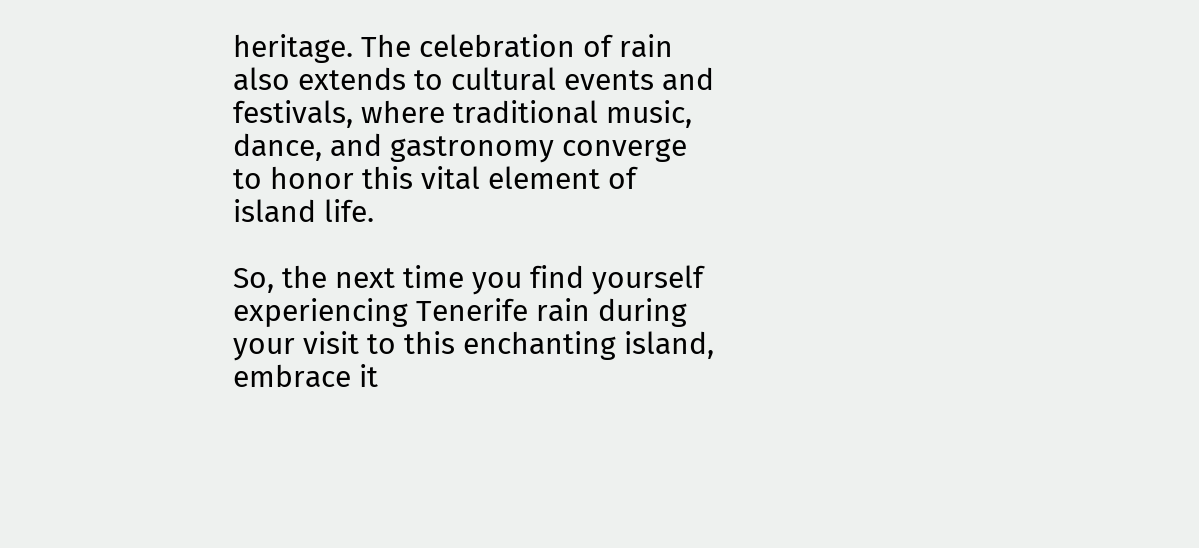heritage. The celebration of rain also extends to cultural events and festivals, where traditional music, dance, and gastronomy converge to honor this vital element of island life.

So, the next time you find yourself experiencing Tenerife rain during your visit to this enchanting island, embrace it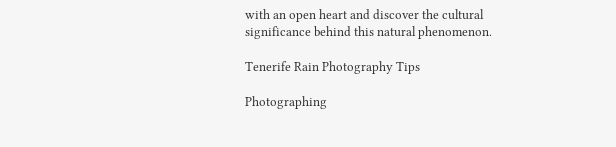with an open heart and discover the cultural significance behind this natural phenomenon.

Tenerife Rain Photography Tips

Photographing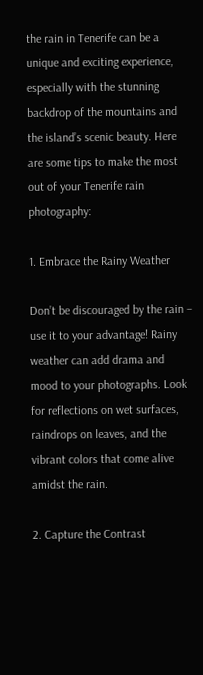the rain in Tenerife can be a unique and exciting experience, especially with the stunning backdrop of the mountains and the island’s scenic beauty. Here are some tips to make the most out of your Tenerife rain photography:

1. Embrace the Rainy Weather

Don’t be discouraged by the rain – use it to your advantage! Rainy weather can add drama and mood to your photographs. Look for reflections on wet surfaces, raindrops on leaves, and the vibrant colors that come alive amidst the rain.

2. Capture the Contrast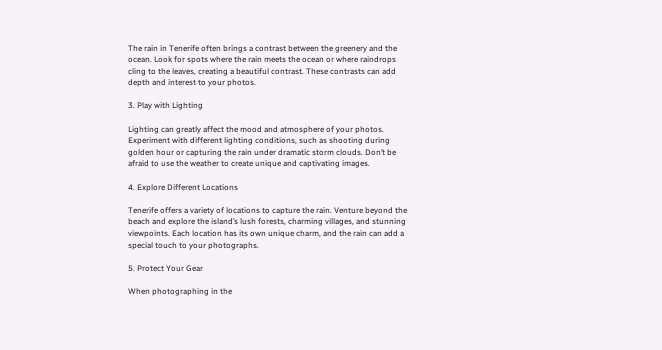The rain in Tenerife often brings a contrast between the greenery and the ocean. Look for spots where the rain meets the ocean or where raindrops cling to the leaves, creating a beautiful contrast. These contrasts can add depth and interest to your photos.

3. Play with Lighting

Lighting can greatly affect the mood and atmosphere of your photos. Experiment with different lighting conditions, such as shooting during golden hour or capturing the rain under dramatic storm clouds. Don’t be afraid to use the weather to create unique and captivating images.

4. Explore Different Locations

Tenerife offers a variety of locations to capture the rain. Venture beyond the beach and explore the island’s lush forests, charming villages, and stunning viewpoints. Each location has its own unique charm, and the rain can add a special touch to your photographs.

5. Protect Your Gear

When photographing in the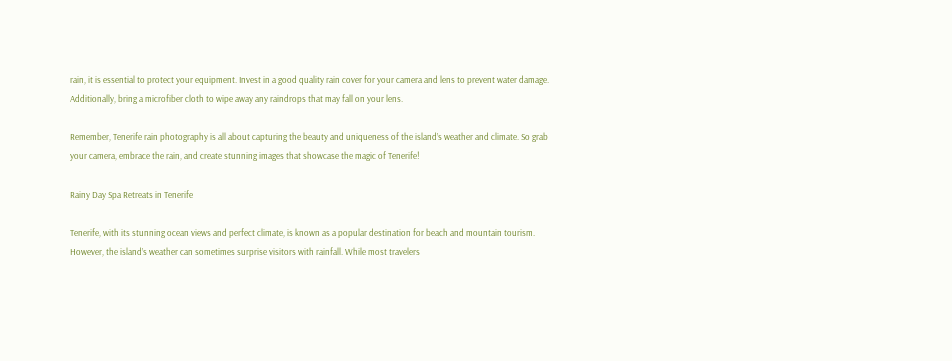rain, it is essential to protect your equipment. Invest in a good quality rain cover for your camera and lens to prevent water damage. Additionally, bring a microfiber cloth to wipe away any raindrops that may fall on your lens.

Remember, Tenerife rain photography is all about capturing the beauty and uniqueness of the island’s weather and climate. So grab your camera, embrace the rain, and create stunning images that showcase the magic of Tenerife!

Rainy Day Spa Retreats in Tenerife

Tenerife, with its stunning ocean views and perfect climate, is known as a popular destination for beach and mountain tourism. However, the island’s weather can sometimes surprise visitors with rainfall. While most travelers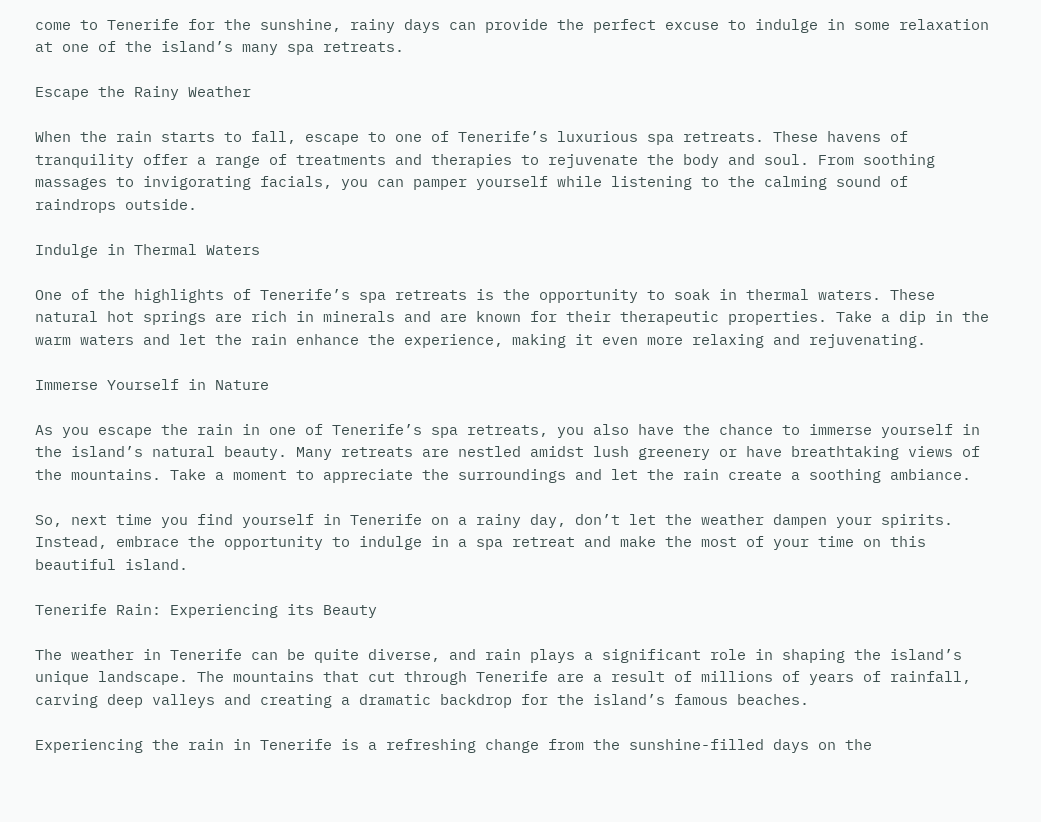come to Tenerife for the sunshine, rainy days can provide the perfect excuse to indulge in some relaxation at one of the island’s many spa retreats.

Escape the Rainy Weather

When the rain starts to fall, escape to one of Tenerife’s luxurious spa retreats. These havens of tranquility offer a range of treatments and therapies to rejuvenate the body and soul. From soothing massages to invigorating facials, you can pamper yourself while listening to the calming sound of raindrops outside.

Indulge in Thermal Waters

One of the highlights of Tenerife’s spa retreats is the opportunity to soak in thermal waters. These natural hot springs are rich in minerals and are known for their therapeutic properties. Take a dip in the warm waters and let the rain enhance the experience, making it even more relaxing and rejuvenating.

Immerse Yourself in Nature

As you escape the rain in one of Tenerife’s spa retreats, you also have the chance to immerse yourself in the island’s natural beauty. Many retreats are nestled amidst lush greenery or have breathtaking views of the mountains. Take a moment to appreciate the surroundings and let the rain create a soothing ambiance.

So, next time you find yourself in Tenerife on a rainy day, don’t let the weather dampen your spirits. Instead, embrace the opportunity to indulge in a spa retreat and make the most of your time on this beautiful island.

Tenerife Rain: Experiencing its Beauty

The weather in Tenerife can be quite diverse, and rain plays a significant role in shaping the island’s unique landscape. The mountains that cut through Tenerife are a result of millions of years of rainfall, carving deep valleys and creating a dramatic backdrop for the island’s famous beaches.

Experiencing the rain in Tenerife is a refreshing change from the sunshine-filled days on the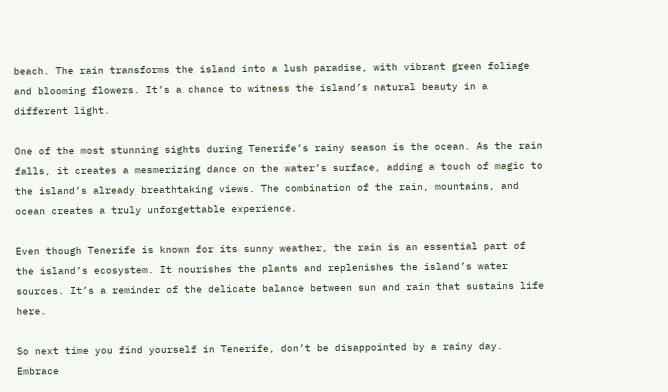beach. The rain transforms the island into a lush paradise, with vibrant green foliage and blooming flowers. It’s a chance to witness the island’s natural beauty in a different light.

One of the most stunning sights during Tenerife’s rainy season is the ocean. As the rain falls, it creates a mesmerizing dance on the water’s surface, adding a touch of magic to the island’s already breathtaking views. The combination of the rain, mountains, and ocean creates a truly unforgettable experience.

Even though Tenerife is known for its sunny weather, the rain is an essential part of the island’s ecosystem. It nourishes the plants and replenishes the island’s water sources. It’s a reminder of the delicate balance between sun and rain that sustains life here.

So next time you find yourself in Tenerife, don’t be disappointed by a rainy day. Embrace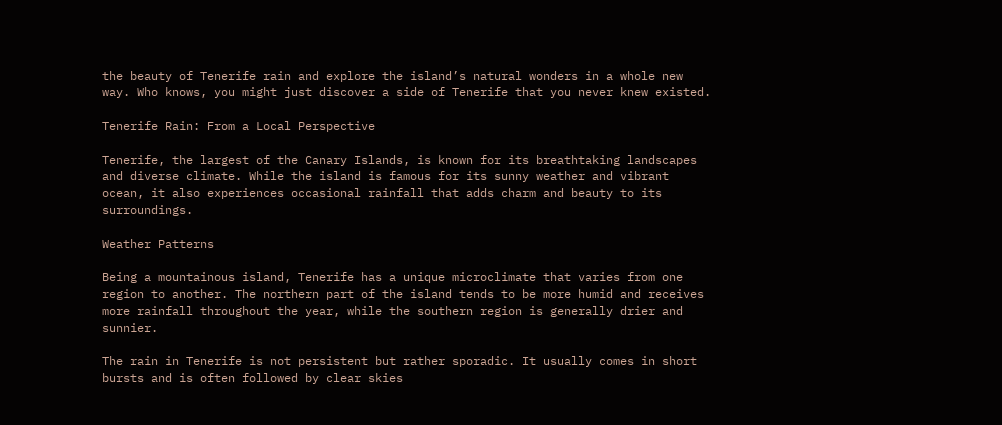the beauty of Tenerife rain and explore the island’s natural wonders in a whole new way. Who knows, you might just discover a side of Tenerife that you never knew existed.

Tenerife Rain: From a Local Perspective

Tenerife, the largest of the Canary Islands, is known for its breathtaking landscapes and diverse climate. While the island is famous for its sunny weather and vibrant ocean, it also experiences occasional rainfall that adds charm and beauty to its surroundings.

Weather Patterns

Being a mountainous island, Tenerife has a unique microclimate that varies from one region to another. The northern part of the island tends to be more humid and receives more rainfall throughout the year, while the southern region is generally drier and sunnier.

The rain in Tenerife is not persistent but rather sporadic. It usually comes in short bursts and is often followed by clear skies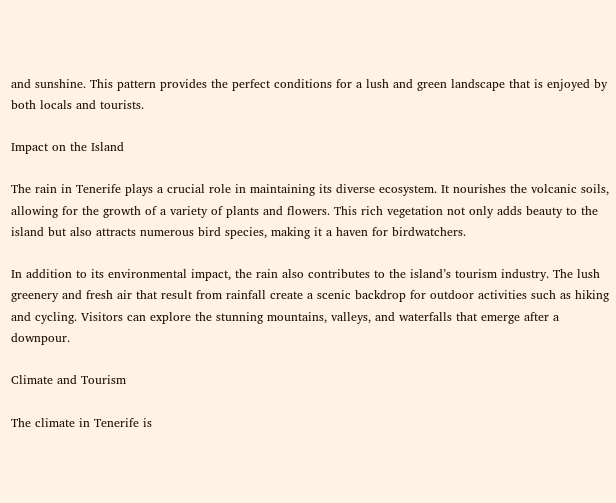and sunshine. This pattern provides the perfect conditions for a lush and green landscape that is enjoyed by both locals and tourists.

Impact on the Island

The rain in Tenerife plays a crucial role in maintaining its diverse ecosystem. It nourishes the volcanic soils, allowing for the growth of a variety of plants and flowers. This rich vegetation not only adds beauty to the island but also attracts numerous bird species, making it a haven for birdwatchers.

In addition to its environmental impact, the rain also contributes to the island’s tourism industry. The lush greenery and fresh air that result from rainfall create a scenic backdrop for outdoor activities such as hiking and cycling. Visitors can explore the stunning mountains, valleys, and waterfalls that emerge after a downpour.

Climate and Tourism

The climate in Tenerife is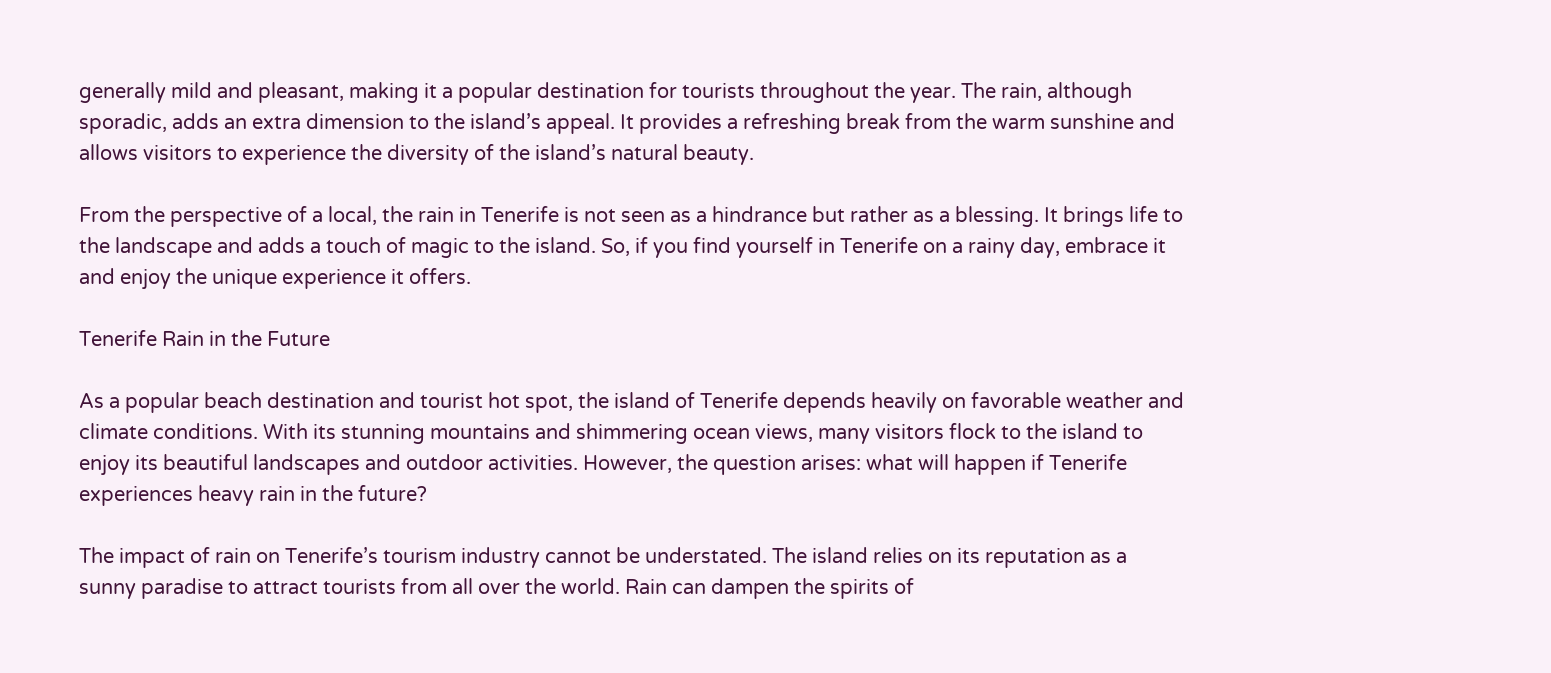generally mild and pleasant, making it a popular destination for tourists throughout the year. The rain, although sporadic, adds an extra dimension to the island’s appeal. It provides a refreshing break from the warm sunshine and allows visitors to experience the diversity of the island’s natural beauty.

From the perspective of a local, the rain in Tenerife is not seen as a hindrance but rather as a blessing. It brings life to the landscape and adds a touch of magic to the island. So, if you find yourself in Tenerife on a rainy day, embrace it and enjoy the unique experience it offers.

Tenerife Rain in the Future

As a popular beach destination and tourist hot spot, the island of Tenerife depends heavily on favorable weather and climate conditions. With its stunning mountains and shimmering ocean views, many visitors flock to the island to enjoy its beautiful landscapes and outdoor activities. However, the question arises: what will happen if Tenerife experiences heavy rain in the future?

The impact of rain on Tenerife’s tourism industry cannot be understated. The island relies on its reputation as a sunny paradise to attract tourists from all over the world. Rain can dampen the spirits of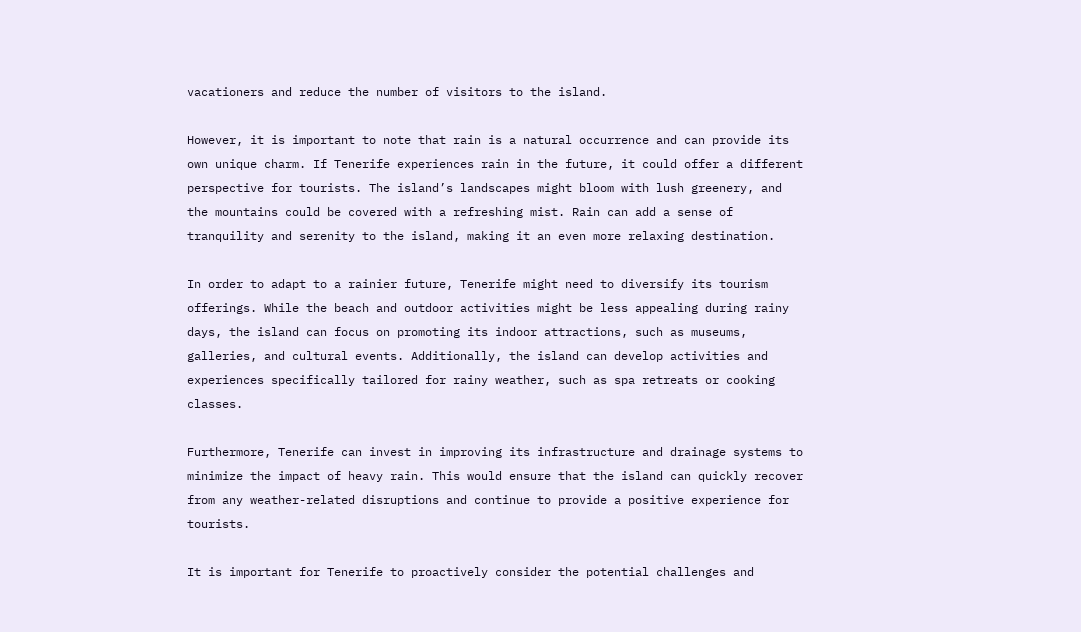vacationers and reduce the number of visitors to the island.

However, it is important to note that rain is a natural occurrence and can provide its own unique charm. If Tenerife experiences rain in the future, it could offer a different perspective for tourists. The island’s landscapes might bloom with lush greenery, and the mountains could be covered with a refreshing mist. Rain can add a sense of tranquility and serenity to the island, making it an even more relaxing destination.

In order to adapt to a rainier future, Tenerife might need to diversify its tourism offerings. While the beach and outdoor activities might be less appealing during rainy days, the island can focus on promoting its indoor attractions, such as museums, galleries, and cultural events. Additionally, the island can develop activities and experiences specifically tailored for rainy weather, such as spa retreats or cooking classes.

Furthermore, Tenerife can invest in improving its infrastructure and drainage systems to minimize the impact of heavy rain. This would ensure that the island can quickly recover from any weather-related disruptions and continue to provide a positive experience for tourists.

It is important for Tenerife to proactively consider the potential challenges and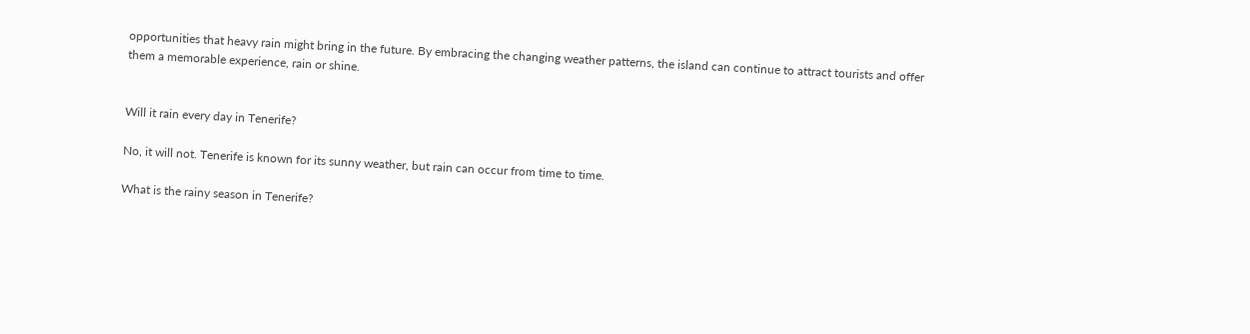opportunities that heavy rain might bring in the future. By embracing the changing weather patterns, the island can continue to attract tourists and offer them a memorable experience, rain or shine.


Will it rain every day in Tenerife?

No, it will not. Tenerife is known for its sunny weather, but rain can occur from time to time.

What is the rainy season in Tenerife?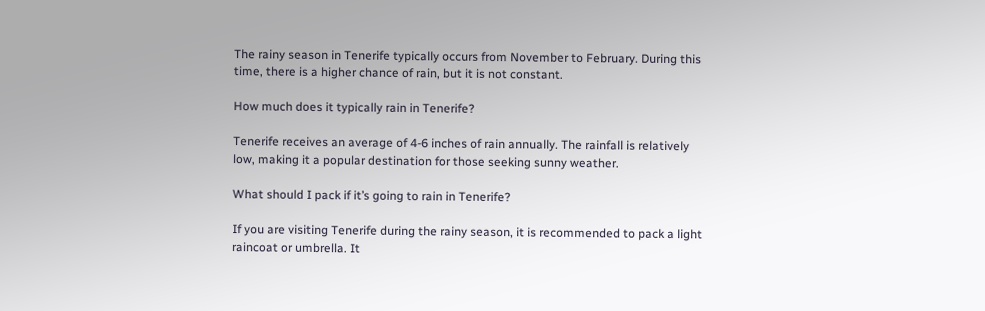The rainy season in Tenerife typically occurs from November to February. During this time, there is a higher chance of rain, but it is not constant.

How much does it typically rain in Tenerife?

Tenerife receives an average of 4-6 inches of rain annually. The rainfall is relatively low, making it a popular destination for those seeking sunny weather.

What should I pack if it’s going to rain in Tenerife?

If you are visiting Tenerife during the rainy season, it is recommended to pack a light raincoat or umbrella. It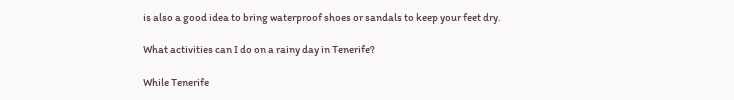is also a good idea to bring waterproof shoes or sandals to keep your feet dry.

What activities can I do on a rainy day in Tenerife?

While Tenerife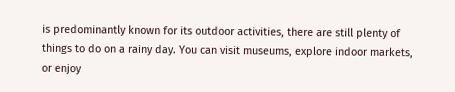is predominantly known for its outdoor activities, there are still plenty of things to do on a rainy day. You can visit museums, explore indoor markets, or enjoy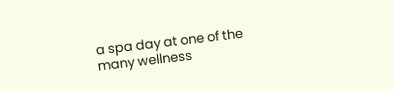a spa day at one of the many wellness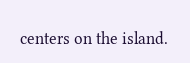centers on the island.